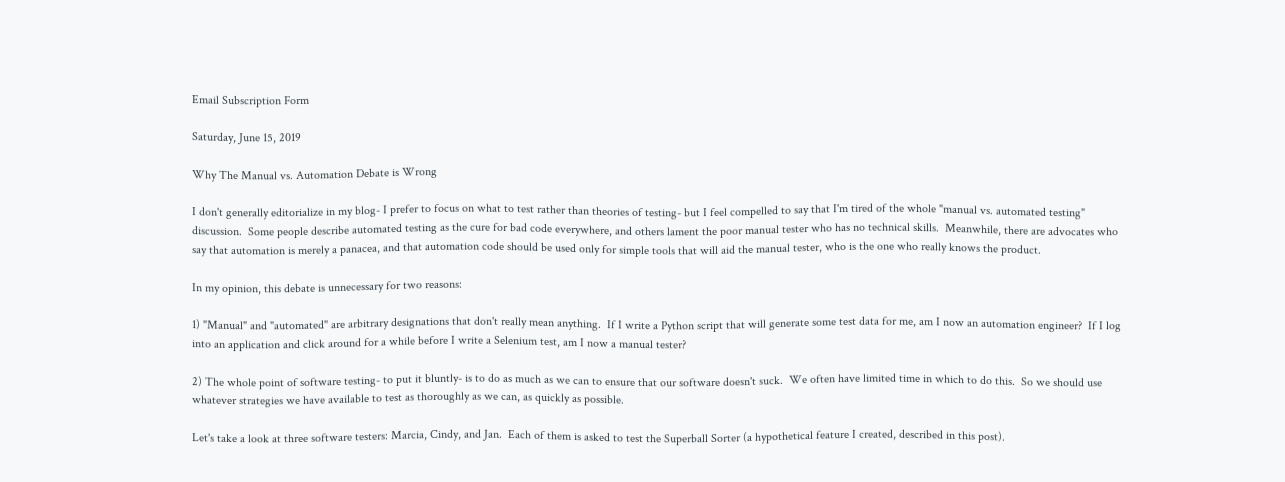Email Subscription Form

Saturday, June 15, 2019

Why The Manual vs. Automation Debate is Wrong

I don't generally editorialize in my blog- I prefer to focus on what to test rather than theories of testing- but I feel compelled to say that I'm tired of the whole "manual vs. automated testing" discussion.  Some people describe automated testing as the cure for bad code everywhere, and others lament the poor manual tester who has no technical skills.  Meanwhile, there are advocates who say that automation is merely a panacea, and that automation code should be used only for simple tools that will aid the manual tester, who is the one who really knows the product.

In my opinion, this debate is unnecessary for two reasons:

1) "Manual" and "automated" are arbitrary designations that don't really mean anything.  If I write a Python script that will generate some test data for me, am I now an automation engineer?  If I log into an application and click around for a while before I write a Selenium test, am I now a manual tester?

2) The whole point of software testing- to put it bluntly- is to do as much as we can to ensure that our software doesn't suck.  We often have limited time in which to do this.  So we should use whatever strategies we have available to test as thoroughly as we can, as quickly as possible.

Let's take a look at three software testers: Marcia, Cindy, and Jan.  Each of them is asked to test the Superball Sorter (a hypothetical feature I created, described in this post).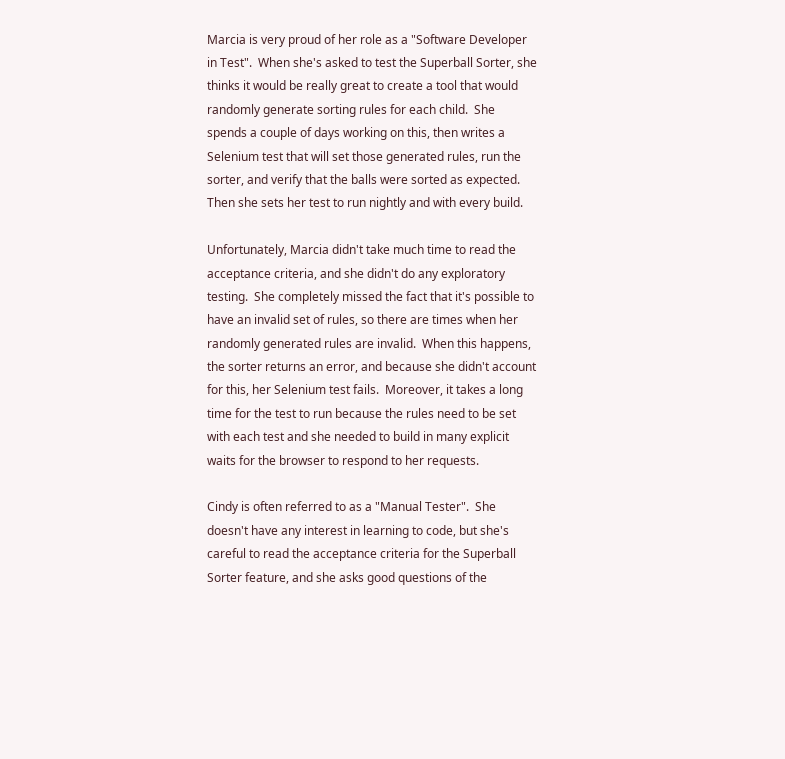Marcia is very proud of her role as a "Software Developer in Test".  When she's asked to test the Superball Sorter, she thinks it would be really great to create a tool that would randomly generate sorting rules for each child.  She spends a couple of days working on this, then writes a Selenium test that will set those generated rules, run the sorter, and verify that the balls were sorted as expected.  Then she sets her test to run nightly and with every build.

Unfortunately, Marcia didn't take much time to read the acceptance criteria, and she didn't do any exploratory testing.  She completely missed the fact that it's possible to have an invalid set of rules, so there are times when her randomly generated rules are invalid.  When this happens, the sorter returns an error, and because she didn't account for this, her Selenium test fails.  Moreover, it takes a long time for the test to run because the rules need to be set with each test and she needed to build in many explicit waits for the browser to respond to her requests.

Cindy is often referred to as a "Manual Tester".  She doesn't have any interest in learning to code, but she's careful to read the acceptance criteria for the Superball Sorter feature, and she asks good questions of the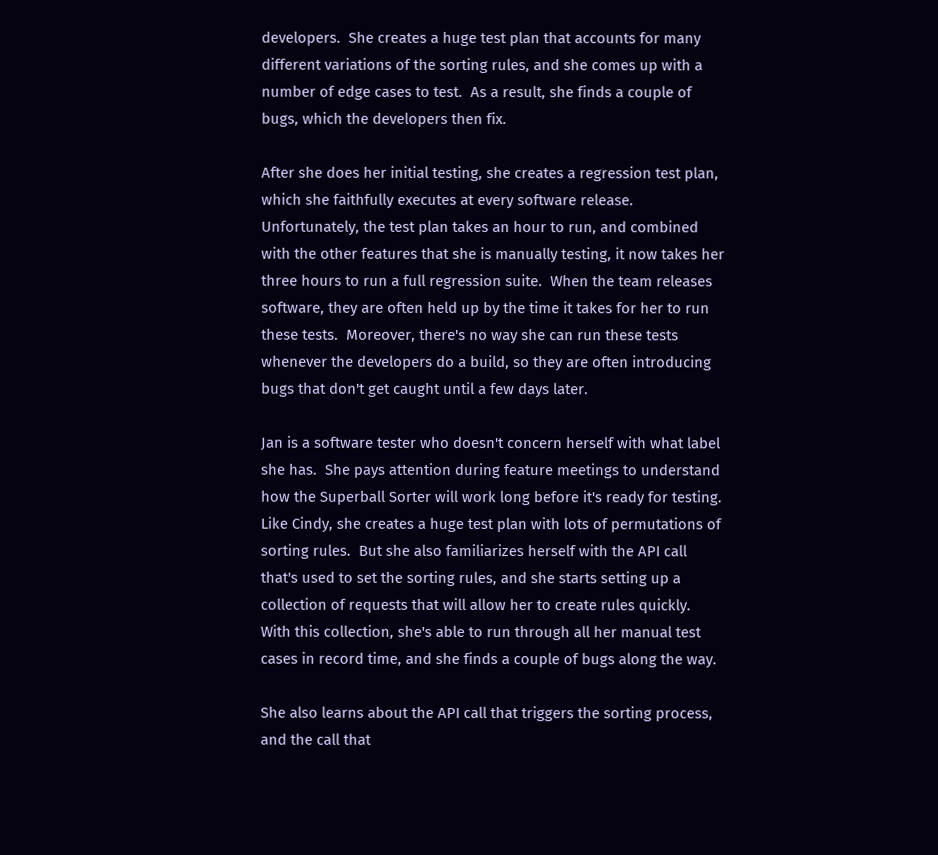developers.  She creates a huge test plan that accounts for many different variations of the sorting rules, and she comes up with a number of edge cases to test.  As a result, she finds a couple of bugs, which the developers then fix.

After she does her initial testing, she creates a regression test plan, which she faithfully executes at every software release.  Unfortunately, the test plan takes an hour to run, and combined with the other features that she is manually testing, it now takes her three hours to run a full regression suite.  When the team releases software, they are often held up by the time it takes for her to run these tests.  Moreover, there's no way she can run these tests whenever the developers do a build, so they are often introducing bugs that don't get caught until a few days later.

Jan is a software tester who doesn't concern herself with what label she has.  She pays attention during feature meetings to understand how the Superball Sorter will work long before it's ready for testing.  Like Cindy, she creates a huge test plan with lots of permutations of sorting rules.  But she also familiarizes herself with the API call that's used to set the sorting rules, and she starts setting up a collection of requests that will allow her to create rules quickly.  With this collection, she's able to run through all her manual test cases in record time, and she finds a couple of bugs along the way.

She also learns about the API call that triggers the sorting process, and the call that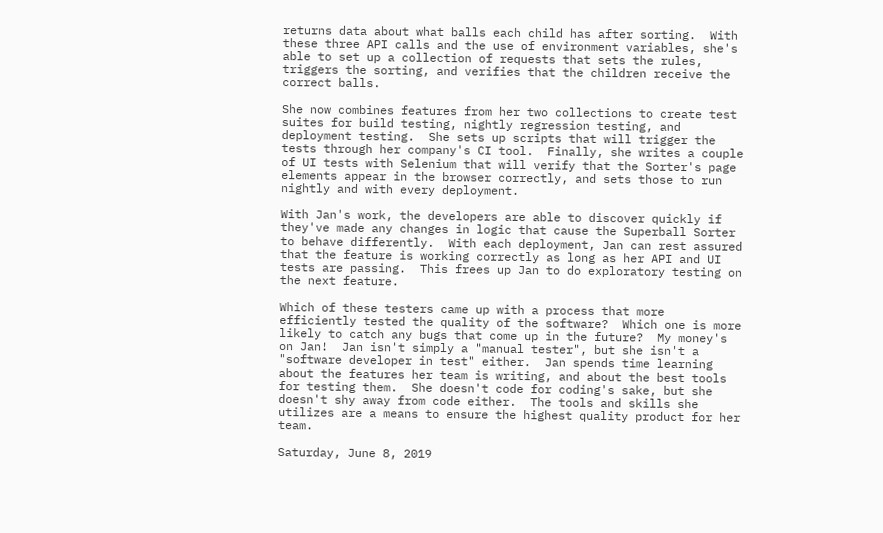returns data about what balls each child has after sorting.  With these three API calls and the use of environment variables, she's able to set up a collection of requests that sets the rules, triggers the sorting, and verifies that the children receive the correct balls.

She now combines features from her two collections to create test suites for build testing, nightly regression testing, and deployment testing.  She sets up scripts that will trigger the tests through her company's CI tool.  Finally, she writes a couple of UI tests with Selenium that will verify that the Sorter's page elements appear in the browser correctly, and sets those to run nightly and with every deployment.

With Jan's work, the developers are able to discover quickly if they've made any changes in logic that cause the Superball Sorter to behave differently.  With each deployment, Jan can rest assured that the feature is working correctly as long as her API and UI tests are passing.  This frees up Jan to do exploratory testing on the next feature.

Which of these testers came up with a process that more efficiently tested the quality of the software?  Which one is more likely to catch any bugs that come up in the future?  My money's on Jan!  Jan isn't simply a "manual tester", but she isn't a "software developer in test" either.  Jan spends time learning about the features her team is writing, and about the best tools for testing them.  She doesn't code for coding's sake, but she doesn't shy away from code either.  The tools and skills she utilizes are a means to ensure the highest quality product for her team.

Saturday, June 8, 2019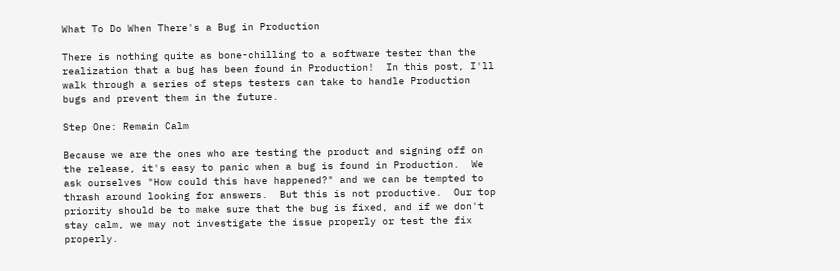What To Do When There's a Bug in Production

There is nothing quite as bone-chilling to a software tester than the realization that a bug has been found in Production!  In this post, I'll walk through a series of steps testers can take to handle Production bugs and prevent them in the future.

Step One: Remain Calm

Because we are the ones who are testing the product and signing off on the release, it's easy to panic when a bug is found in Production.  We ask ourselves "How could this have happened?" and we can be tempted to thrash around looking for answers.  But this is not productive.  Our top priority should be to make sure that the bug is fixed, and if we don't stay calm, we may not investigate the issue properly or test the fix properly.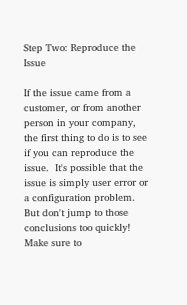Step Two: Reproduce the Issue

If the issue came from a customer, or from another person in your company, the first thing to do is to see if you can reproduce the issue.  It's possible that the issue is simply user error or a configuration problem.  But don't jump to those conclusions too quickly!  Make sure to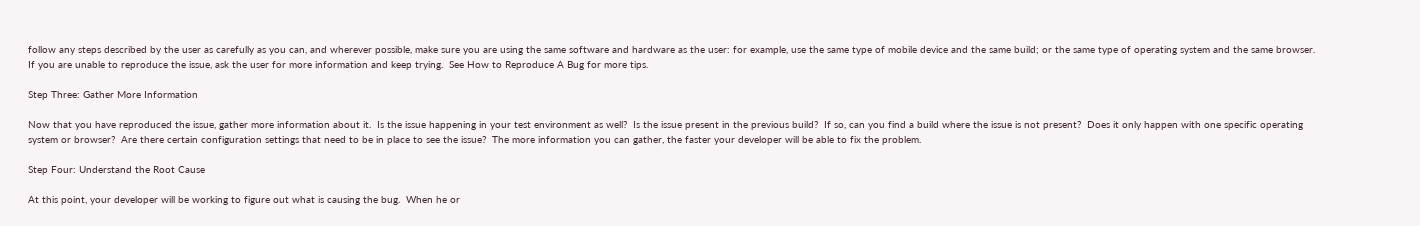follow any steps described by the user as carefully as you can, and wherever possible, make sure you are using the same software and hardware as the user: for example, use the same type of mobile device and the same build; or the same type of operating system and the same browser.  If you are unable to reproduce the issue, ask the user for more information and keep trying.  See How to Reproduce A Bug for more tips.

Step Three: Gather More Information

Now that you have reproduced the issue, gather more information about it.  Is the issue happening in your test environment as well?  Is the issue present in the previous build?  If so, can you find a build where the issue is not present?  Does it only happen with one specific operating system or browser?  Are there certain configuration settings that need to be in place to see the issue?  The more information you can gather, the faster your developer will be able to fix the problem.

Step Four: Understand the Root Cause

At this point, your developer will be working to figure out what is causing the bug.  When he or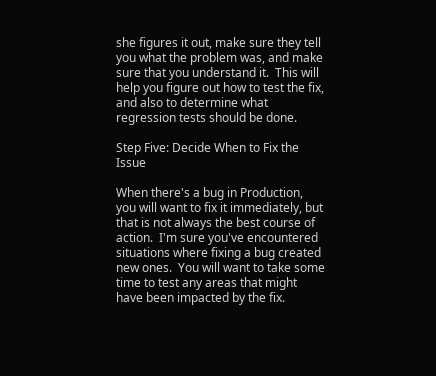she figures it out, make sure they tell you what the problem was, and make sure that you understand it.  This will help you figure out how to test the fix, and also to determine what regression tests should be done.

Step Five: Decide When to Fix the Issue

When there's a bug in Production, you will want to fix it immediately, but that is not always the best course of action.  I'm sure you've encountered situations where fixing a bug created new ones.  You will want to take some time to test any areas that might have been impacted by the fix.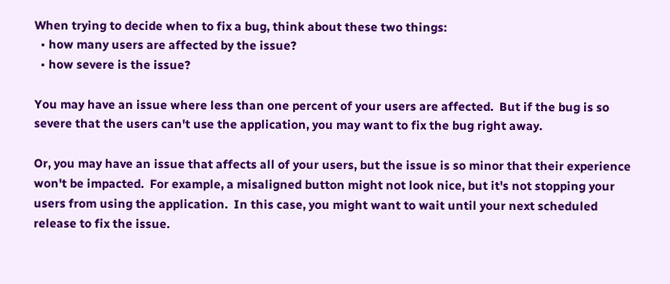When trying to decide when to fix a bug, think about these two things:
  • how many users are affected by the issue?
  • how severe is the issue?

You may have an issue where less than one percent of your users are affected.  But if the bug is so severe that the users can't use the application, you may want to fix the bug right away.

Or, you may have an issue that affects all of your users, but the issue is so minor that their experience won't be impacted.  For example, a misaligned button might not look nice, but it's not stopping your users from using the application.  In this case, you might want to wait until your next scheduled release to fix the issue.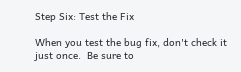Step Six: Test the Fix

When you test the bug fix, don't check it just once.  Be sure to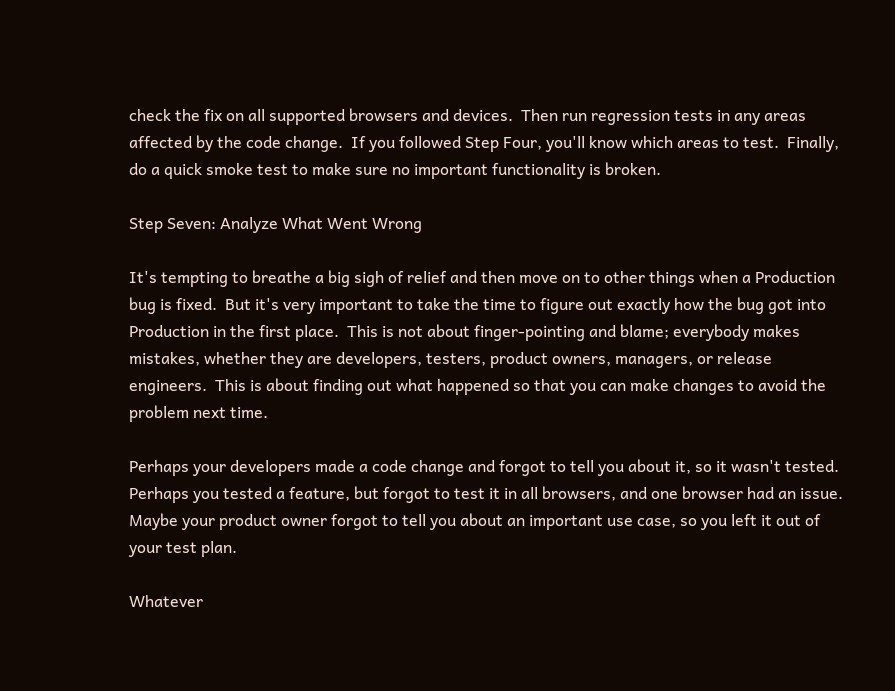check the fix on all supported browsers and devices.  Then run regression tests in any areas affected by the code change.  If you followed Step Four, you'll know which areas to test.  Finally, do a quick smoke test to make sure no important functionality is broken.

Step Seven: Analyze What Went Wrong

It's tempting to breathe a big sigh of relief and then move on to other things when a Production bug is fixed.  But it's very important to take the time to figure out exactly how the bug got into Production in the first place.  This is not about finger-pointing and blame; everybody makes mistakes, whether they are developers, testers, product owners, managers, or release engineers.  This is about finding out what happened so that you can make changes to avoid the problem next time.

Perhaps your developers made a code change and forgot to tell you about it, so it wasn't tested.  Perhaps you tested a feature, but forgot to test it in all browsers, and one browser had an issue.  Maybe your product owner forgot to tell you about an important use case, so you left it out of your test plan.

Whatever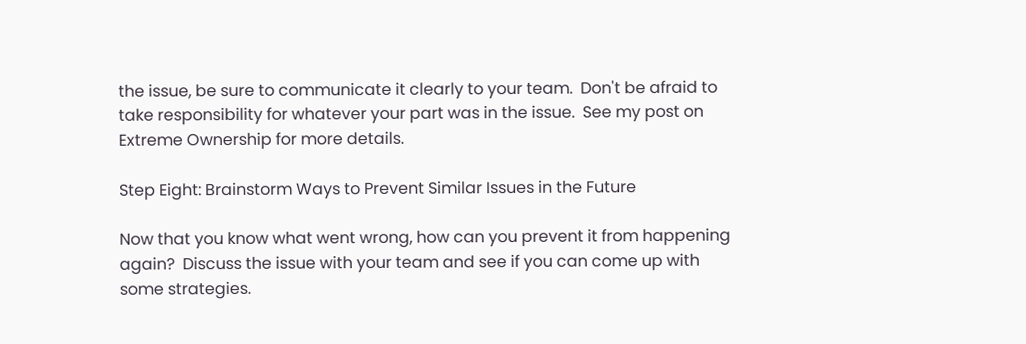the issue, be sure to communicate it clearly to your team.  Don't be afraid to take responsibility for whatever your part was in the issue.  See my post on Extreme Ownership for more details.

Step Eight: Brainstorm Ways to Prevent Similar Issues in the Future

Now that you know what went wrong, how can you prevent it from happening again?  Discuss the issue with your team and see if you can come up with some strategies.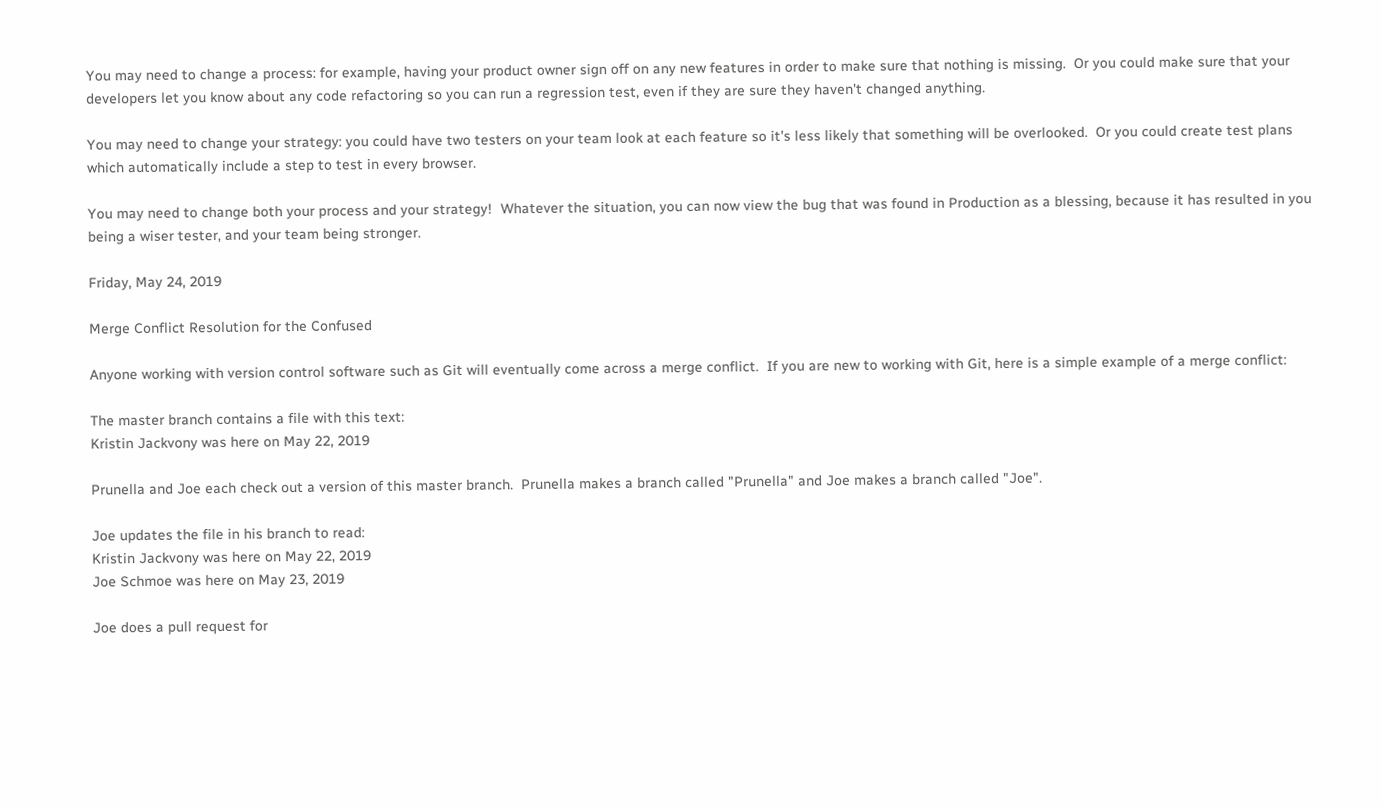You may need to change a process: for example, having your product owner sign off on any new features in order to make sure that nothing is missing.  Or you could make sure that your developers let you know about any code refactoring so you can run a regression test, even if they are sure they haven't changed anything.

You may need to change your strategy: you could have two testers on your team look at each feature so it's less likely that something will be overlooked.  Or you could create test plans which automatically include a step to test in every browser.

You may need to change both your process and your strategy!  Whatever the situation, you can now view the bug that was found in Production as a blessing, because it has resulted in you being a wiser tester, and your team being stronger.

Friday, May 24, 2019

Merge Conflict Resolution for the Confused

Anyone working with version control software such as Git will eventually come across a merge conflict.  If you are new to working with Git, here is a simple example of a merge conflict:

The master branch contains a file with this text:
Kristin Jackvony was here on May 22, 2019

Prunella and Joe each check out a version of this master branch.  Prunella makes a branch called "Prunella" and Joe makes a branch called "Joe".

Joe updates the file in his branch to read:
Kristin Jackvony was here on May 22, 2019
Joe Schmoe was here on May 23, 2019

Joe does a pull request for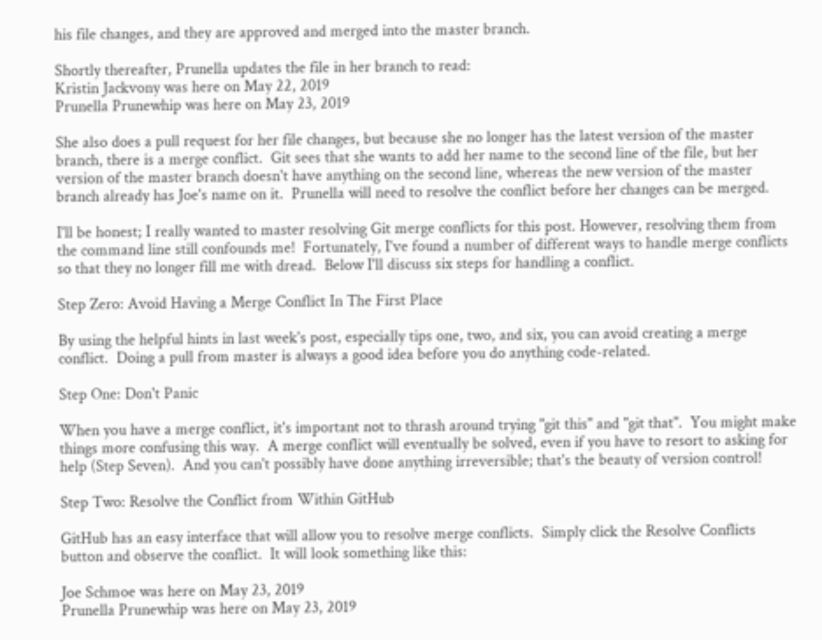his file changes, and they are approved and merged into the master branch.

Shortly thereafter, Prunella updates the file in her branch to read:
Kristin Jackvony was here on May 22, 2019
Prunella Prunewhip was here on May 23, 2019

She also does a pull request for her file changes, but because she no longer has the latest version of the master branch, there is a merge conflict.  Git sees that she wants to add her name to the second line of the file, but her version of the master branch doesn't have anything on the second line, whereas the new version of the master branch already has Joe's name on it.  Prunella will need to resolve the conflict before her changes can be merged.

I'll be honest; I really wanted to master resolving Git merge conflicts for this post. However, resolving them from the command line still confounds me!  Fortunately, I've found a number of different ways to handle merge conflicts so that they no longer fill me with dread.  Below I'll discuss six steps for handling a conflict.

Step Zero: Avoid Having a Merge Conflict In The First Place

By using the helpful hints in last week's post, especially tips one, two, and six, you can avoid creating a merge conflict.  Doing a pull from master is always a good idea before you do anything code-related.

Step One: Don't Panic

When you have a merge conflict, it's important not to thrash around trying "git this" and "git that".  You might make things more confusing this way.  A merge conflict will eventually be solved, even if you have to resort to asking for help (Step Seven).  And you can't possibly have done anything irreversible; that's the beauty of version control!

Step Two: Resolve the Conflict from Within GitHub

GitHub has an easy interface that will allow you to resolve merge conflicts.  Simply click the Resolve Conflicts button and observe the conflict.  It will look something like this:

Joe Schmoe was here on May 23, 2019
Prunella Prunewhip was here on May 23, 2019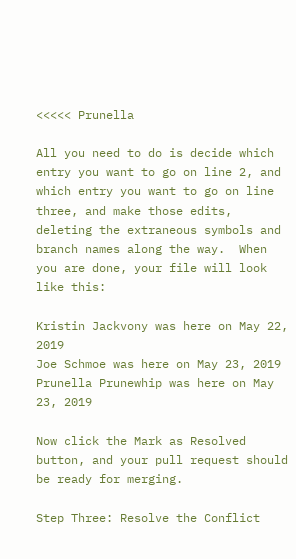<<<<< Prunella

All you need to do is decide which entry you want to go on line 2, and which entry you want to go on line three, and make those edits, deleting the extraneous symbols and branch names along the way.  When you are done, your file will look like this:

Kristin Jackvony was here on May 22, 2019
Joe Schmoe was here on May 23, 2019
Prunella Prunewhip was here on May 23, 2019

Now click the Mark as Resolved button, and your pull request should be ready for merging.

Step Three: Resolve the Conflict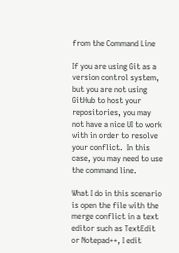from the Command Line

If you are using Git as a version control system, but you are not using GitHub to host your repositories, you may not have a nice UI to work with in order to resolve your conflict.  In this case, you may need to use the command line.

What I do in this scenario is open the file with the merge conflict in a text editor such as TextEdit or Notepad++, I edit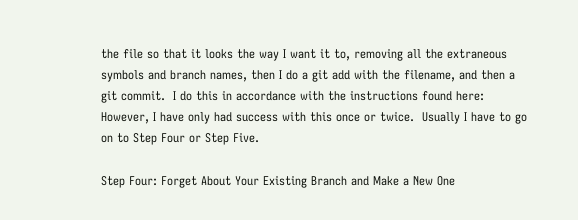the file so that it looks the way I want it to, removing all the extraneous symbols and branch names, then I do a git add with the filename, and then a git commit.  I do this in accordance with the instructions found here:  However, I have only had success with this once or twice.  Usually I have to go on to Step Four or Step Five.

Step Four: Forget About Your Existing Branch and Make a New One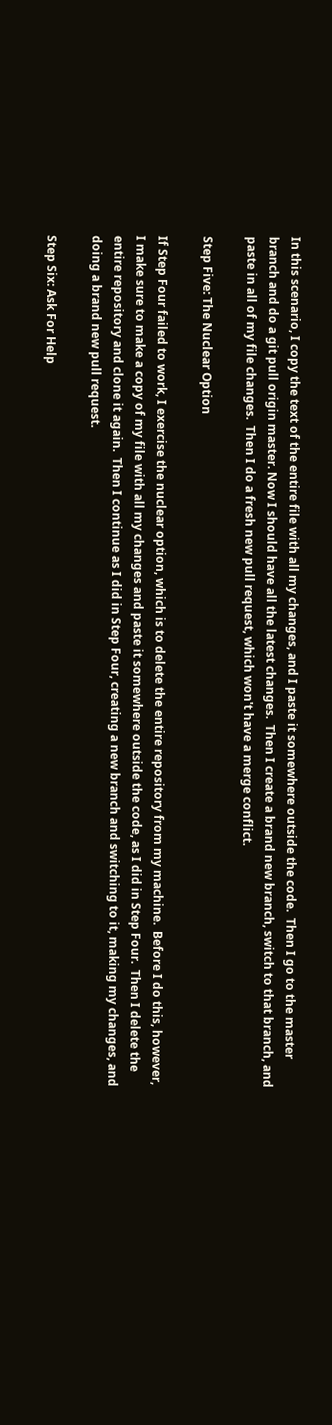In this scenario, I copy the text of the entire file with all my changes, and I paste it somewhere outside the code.  Then I go to the master branch and do a git pull origin master. Now I should have all the latest changes.  Then I create a brand new branch, switch to that branch, and paste in all of my file changes.  Then I do a fresh new pull request, which won't have a merge conflict.

Step Five: The Nuclear Option

If Step Four failed to work, I exercise the nuclear option, which is to delete the entire repository from my machine.  Before I do this, however, I make sure to make a copy of my file with all my changes and paste it somewhere outside the code, as I did in Step Four.  Then I delete the entire repository and clone it again.  Then I continue as I did in Step Four, creating a new branch and switching to it, making my changes, and doing a brand new pull request.

Step Six: Ask For Help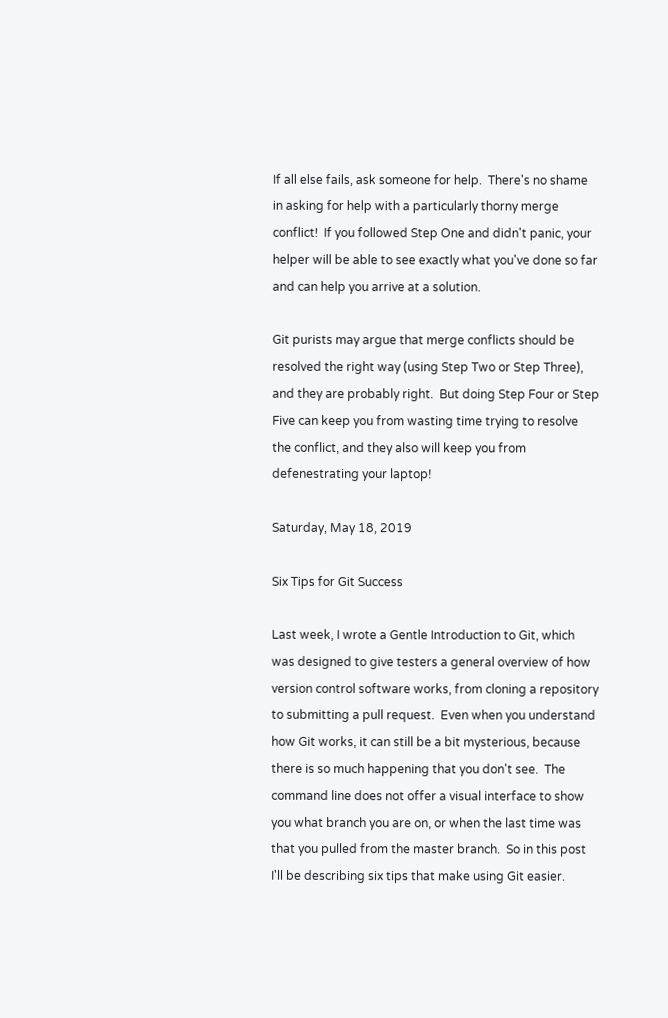If all else fails, ask someone for help.  There's no shame in asking for help with a particularly thorny merge conflict!  If you followed Step One and didn't panic, your helper will be able to see exactly what you've done so far and can help you arrive at a solution.

Git purists may argue that merge conflicts should be resolved the right way (using Step Two or Step Three), and they are probably right.  But doing Step Four or Step Five can keep you from wasting time trying to resolve the conflict, and they also will keep you from defenestrating your laptop!

Saturday, May 18, 2019

Six Tips for Git Success

Last week, I wrote a Gentle Introduction to Git, which was designed to give testers a general overview of how version control software works, from cloning a repository to submitting a pull request.  Even when you understand how Git works, it can still be a bit mysterious, because there is so much happening that you don't see.  The command line does not offer a visual interface to show you what branch you are on, or when the last time was that you pulled from the master branch.  So in this post I'll be describing six tips that make using Git easier.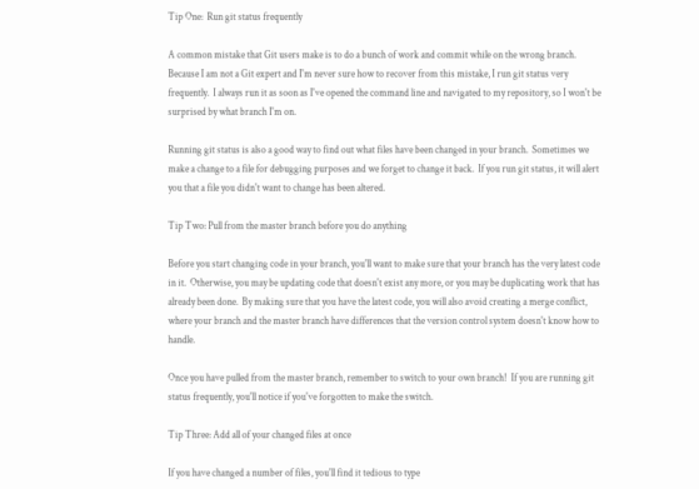Tip One:  Run git status frequently

A common mistake that Git users make is to do a bunch of work and commit while on the wrong branch.  Because I am not a Git expert and I'm never sure how to recover from this mistake, I run git status very frequently.  I always run it as soon as I've opened the command line and navigated to my repository, so I won't be surprised by what branch I'm on.

Running git status is also a good way to find out what files have been changed in your branch.  Sometimes we make a change to a file for debugging purposes and we forget to change it back.  If you run git status, it will alert you that a file you didn't want to change has been altered.

Tip Two: Pull from the master branch before you do anything

Before you start changing code in your branch, you'll want to make sure that your branch has the very latest code in it.  Otherwise, you may be updating code that doesn't exist any more, or you may be duplicating work that has already been done.  By making sure that you have the latest code, you will also avoid creating a merge conflict, where your branch and the master branch have differences that the version control system doesn't know how to handle.

Once you have pulled from the master branch, remember to switch to your own branch!  If you are running git status frequently, you'll notice if you've forgotten to make the switch.

Tip Three: Add all of your changed files at once

If you have changed a number of files, you'll find it tedious to type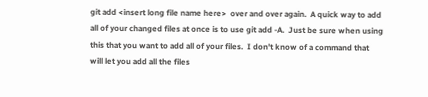git add <insert long file name here>  over and over again.  A quick way to add all of your changed files at once is to use git add -A.  Just be sure when using this that you want to add all of your files.  I don't know of a command that will let you add all the files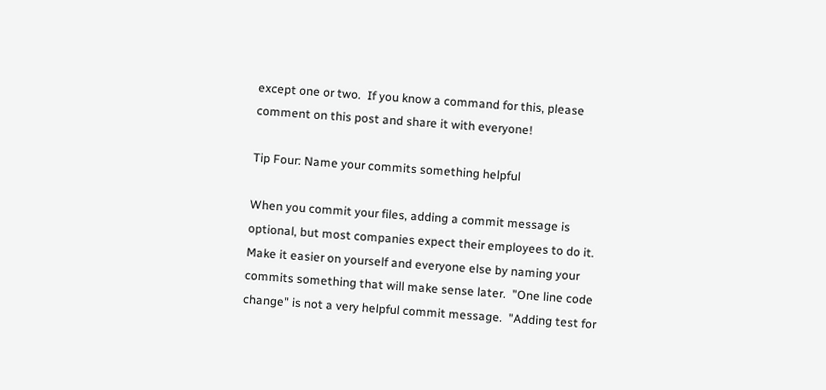except one or two.  If you know a command for this, please comment on this post and share it with everyone!

Tip Four: Name your commits something helpful

When you commit your files, adding a commit message is optional, but most companies expect their employees to do it.  Make it easier on yourself and everyone else by naming your commits something that will make sense later.  "One line code change" is not a very helpful commit message.  "Adding test for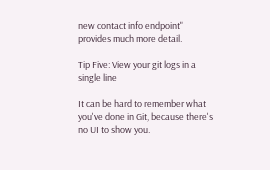new contact info endpoint" provides much more detail.

Tip Five: View your git logs in a single line

It can be hard to remember what you've done in Git, because there's no UI to show you.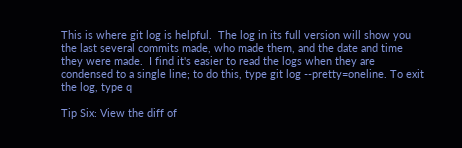This is where git log is helpful.  The log in its full version will show you the last several commits made, who made them, and the date and time they were made.  I find it's easier to read the logs when they are condensed to a single line; to do this, type git log --pretty=oneline. To exit the log, type q

Tip Six: View the diff of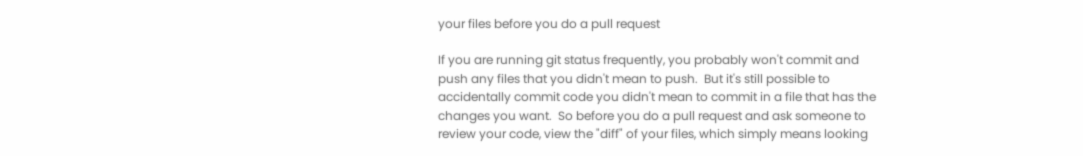your files before you do a pull request

If you are running git status frequently, you probably won't commit and push any files that you didn't mean to push.  But it's still possible to accidentally commit code you didn't mean to commit in a file that has the changes you want.  So before you do a pull request and ask someone to review your code, view the "diff" of your files, which simply means looking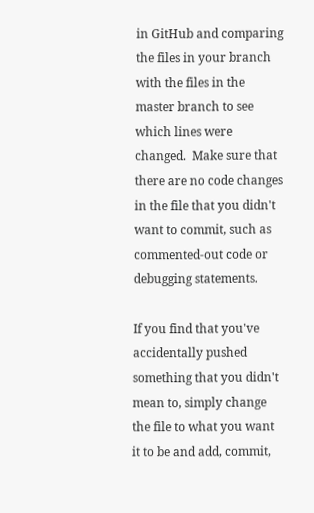in GitHub and comparing the files in your branch with the files in the master branch to see which lines were changed.  Make sure that there are no code changes in the file that you didn't want to commit, such as commented-out code or debugging statements.

If you find that you've accidentally pushed something that you didn't mean to, simply change the file to what you want it to be and add, commit,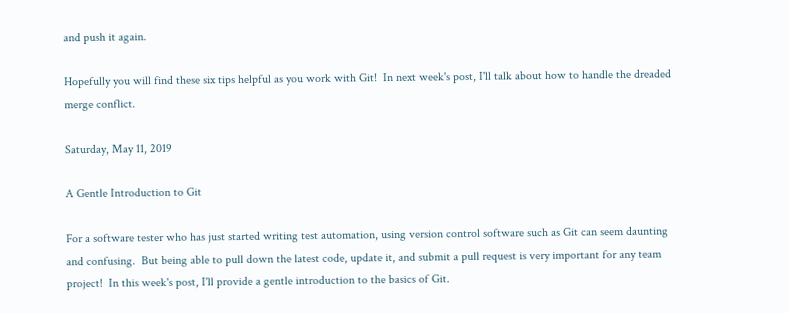and push it again.

Hopefully you will find these six tips helpful as you work with Git!  In next week's post, I'll talk about how to handle the dreaded merge conflict.

Saturday, May 11, 2019

A Gentle Introduction to Git

For a software tester who has just started writing test automation, using version control software such as Git can seem daunting and confusing.  But being able to pull down the latest code, update it, and submit a pull request is very important for any team project!  In this week's post, I'll provide a gentle introduction to the basics of Git.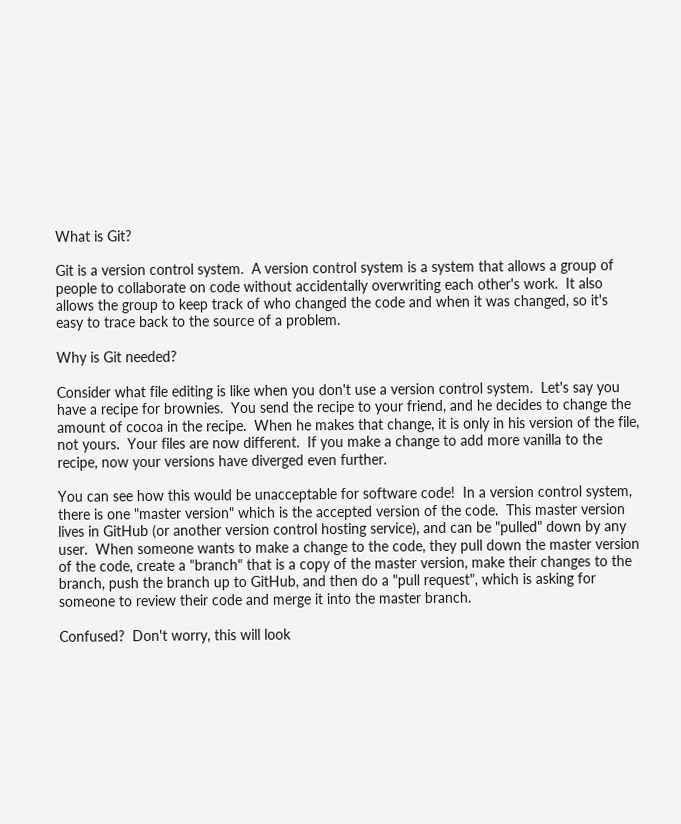What is Git?

Git is a version control system.  A version control system is a system that allows a group of people to collaborate on code without accidentally overwriting each other's work.  It also allows the group to keep track of who changed the code and when it was changed, so it's easy to trace back to the source of a problem.

Why is Git needed?

Consider what file editing is like when you don't use a version control system.  Let's say you have a recipe for brownies.  You send the recipe to your friend, and he decides to change the amount of cocoa in the recipe.  When he makes that change, it is only in his version of the file, not yours.  Your files are now different.  If you make a change to add more vanilla to the recipe, now your versions have diverged even further.

You can see how this would be unacceptable for software code!  In a version control system, there is one "master version" which is the accepted version of the code.  This master version lives in GitHub (or another version control hosting service), and can be "pulled" down by any user.  When someone wants to make a change to the code, they pull down the master version of the code, create a "branch" that is a copy of the master version, make their changes to the branch, push the branch up to GitHub, and then do a "pull request", which is asking for someone to review their code and merge it into the master branch.

Confused?  Don't worry, this will look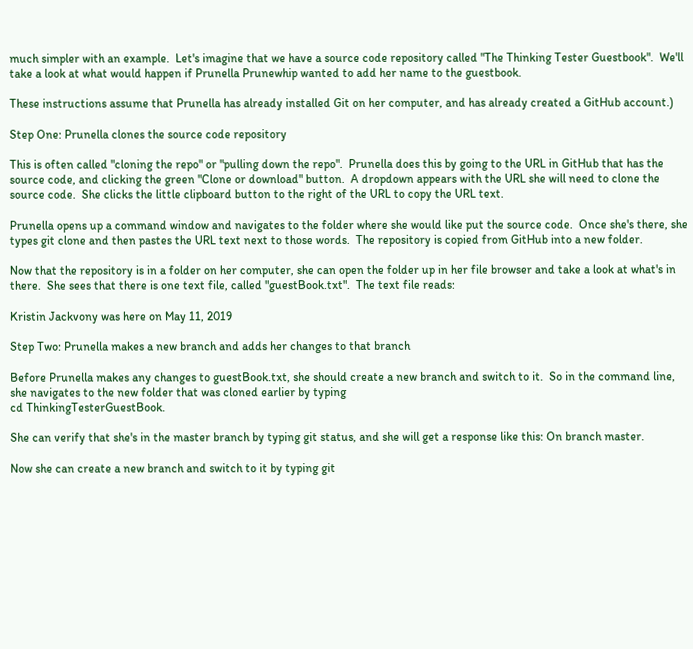much simpler with an example.  Let's imagine that we have a source code repository called "The Thinking Tester Guestbook".  We'll take a look at what would happen if Prunella Prunewhip wanted to add her name to the guestbook.

These instructions assume that Prunella has already installed Git on her computer, and has already created a GitHub account.)

Step One: Prunella clones the source code repository

This is often called "cloning the repo" or "pulling down the repo".  Prunella does this by going to the URL in GitHub that has the source code, and clicking the green "Clone or download" button.  A dropdown appears with the URL she will need to clone the source code.  She clicks the little clipboard button to the right of the URL to copy the URL text.

Prunella opens up a command window and navigates to the folder where she would like put the source code.  Once she's there, she types git clone and then pastes the URL text next to those words.  The repository is copied from GitHub into a new folder.

Now that the repository is in a folder on her computer, she can open the folder up in her file browser and take a look at what's in there.  She sees that there is one text file, called "guestBook.txt".  The text file reads:

Kristin Jackvony was here on May 11, 2019

Step Two: Prunella makes a new branch and adds her changes to that branch

Before Prunella makes any changes to guestBook.txt, she should create a new branch and switch to it.  So in the command line, she navigates to the new folder that was cloned earlier by typing
cd ThinkingTesterGuestBook.

She can verify that she's in the master branch by typing git status, and she will get a response like this: On branch master.

Now she can create a new branch and switch to it by typing git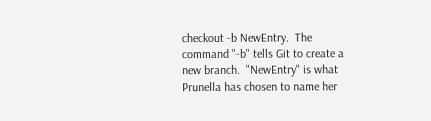checkout -b NewEntry.  The command "-b" tells Git to create a new branch.  "NewEntry" is what Prunella has chosen to name her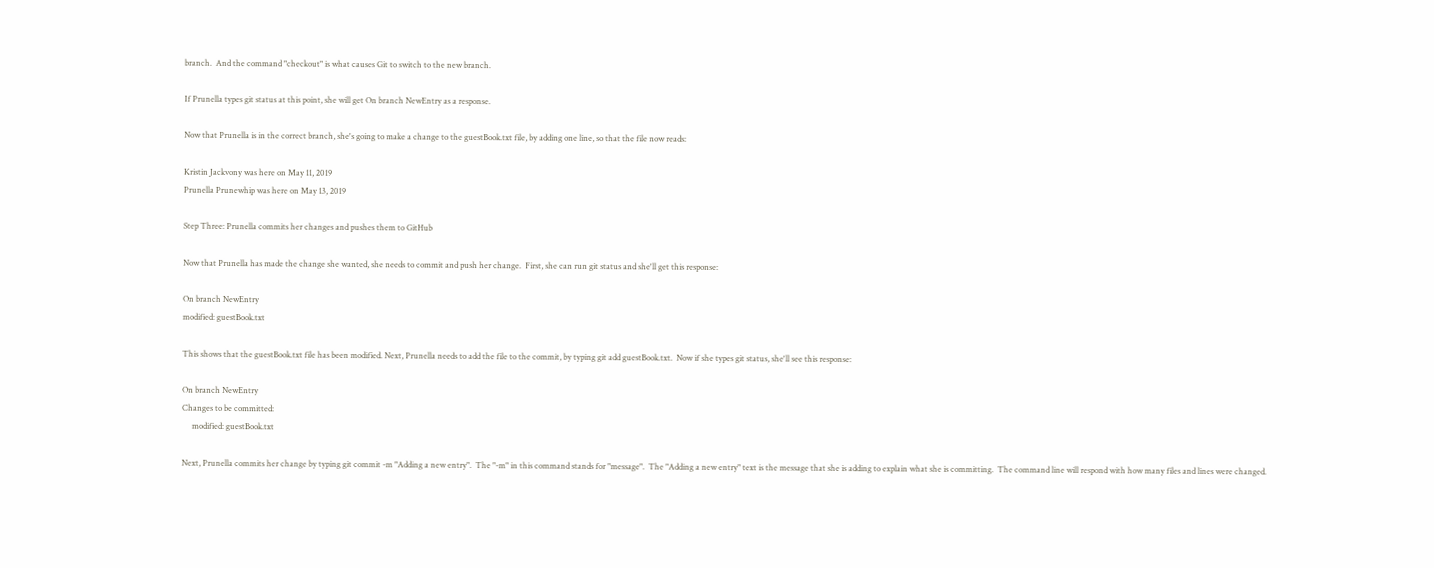branch.  And the command "checkout" is what causes Git to switch to the new branch.

If Prunella types git status at this point, she will get On branch NewEntry as a response.

Now that Prunella is in the correct branch, she's going to make a change to the guestBook.txt file, by adding one line, so that the file now reads:

Kristin Jackvony was here on May 11, 2019
Prunella Prunewhip was here on May 13, 2019

Step Three: Prunella commits her changes and pushes them to GitHub

Now that Prunella has made the change she wanted, she needs to commit and push her change.  First, she can run git status and she'll get this response:

On branch NewEntry
modified: guestBook.txt

This shows that the guestBook.txt file has been modified. Next, Prunella needs to add the file to the commit, by typing git add guestBook.txt.  Now if she types git status, she'll see this response:

On branch NewEntry
Changes to be committed:
     modified: guestBook.txt

Next, Prunella commits her change by typing git commit -m "Adding a new entry".  The "-m" in this command stands for "message".  The "Adding a new entry" text is the message that she is adding to explain what she is committing.  The command line will respond with how many files and lines were changed.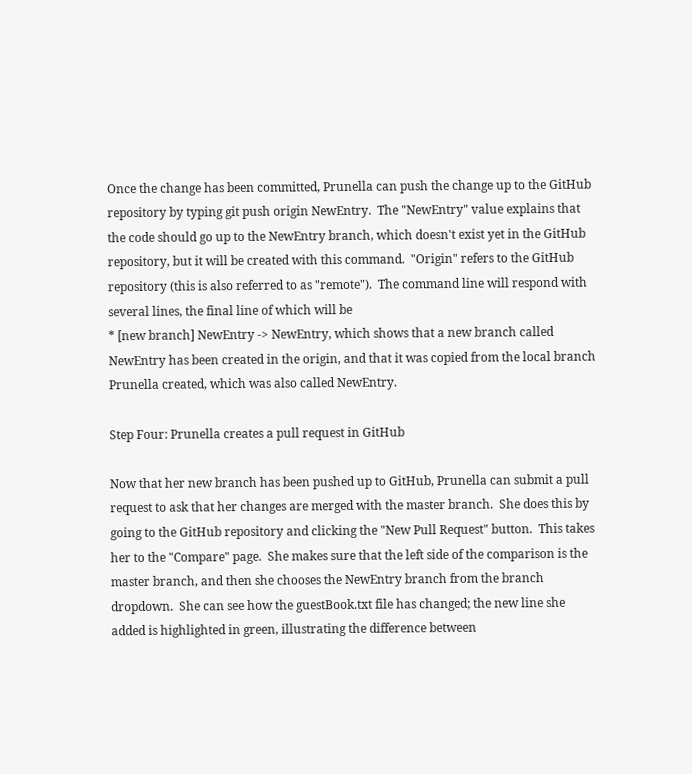Once the change has been committed, Prunella can push the change up to the GitHub repository by typing git push origin NewEntry.  The "NewEntry" value explains that the code should go up to the NewEntry branch, which doesn't exist yet in the GitHub repository, but it will be created with this command.  "Origin" refers to the GitHub repository (this is also referred to as "remote").  The command line will respond with several lines, the final line of which will be
* [new branch] NewEntry -> NewEntry, which shows that a new branch called NewEntry has been created in the origin, and that it was copied from the local branch Prunella created, which was also called NewEntry.

Step Four: Prunella creates a pull request in GitHub

Now that her new branch has been pushed up to GitHub, Prunella can submit a pull request to ask that her changes are merged with the master branch.  She does this by going to the GitHub repository and clicking the "New Pull Request" button.  This takes her to the "Compare" page.  She makes sure that the left side of the comparison is the master branch, and then she chooses the NewEntry branch from the branch dropdown.  She can see how the guestBook.txt file has changed; the new line she added is highlighted in green, illustrating the difference between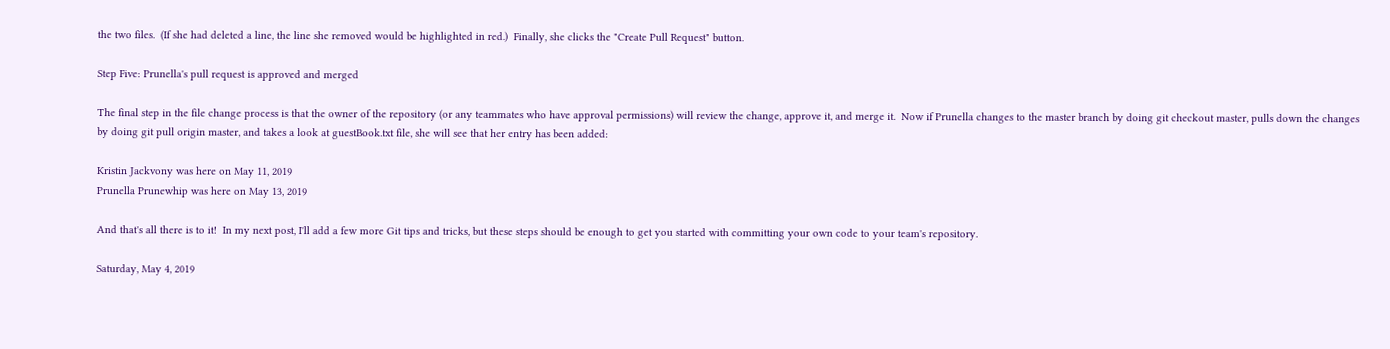the two files.  (If she had deleted a line, the line she removed would be highlighted in red.)  Finally, she clicks the "Create Pull Request" button.

Step Five: Prunella's pull request is approved and merged

The final step in the file change process is that the owner of the repository (or any teammates who have approval permissions) will review the change, approve it, and merge it.  Now if Prunella changes to the master branch by doing git checkout master, pulls down the changes by doing git pull origin master, and takes a look at guestBook.txt file, she will see that her entry has been added:

Kristin Jackvony was here on May 11, 2019
Prunella Prunewhip was here on May 13, 2019

And that's all there is to it!  In my next post, I'll add a few more Git tips and tricks, but these steps should be enough to get you started with committing your own code to your team's repository.

Saturday, May 4, 2019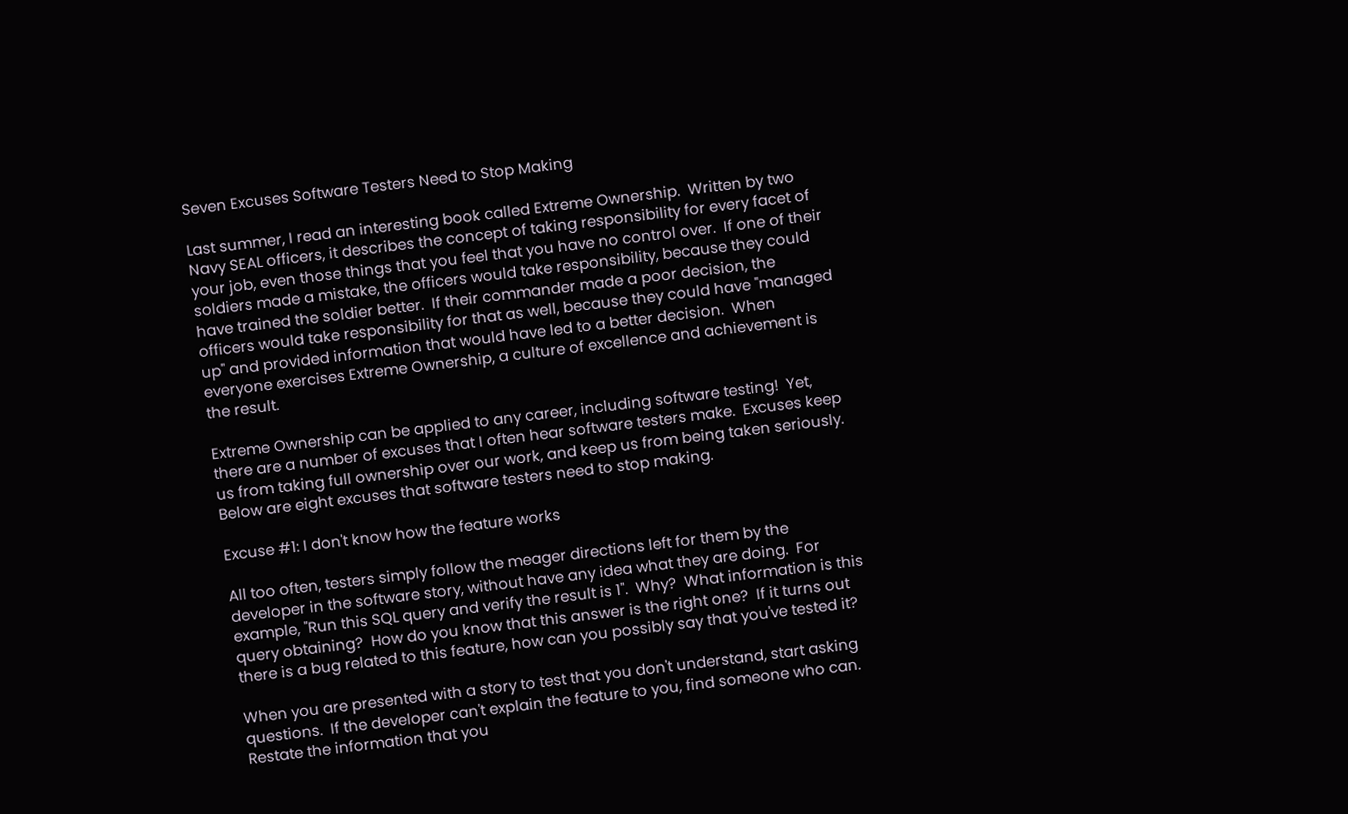Seven Excuses Software Testers Need to Stop Making

Last summer, I read an interesting book called Extreme Ownership.  Written by two Navy SEAL officers, it describes the concept of taking responsibility for every facet of your job, even those things that you feel that you have no control over.  If one of their soldiers made a mistake, the officers would take responsibility, because they could have trained the soldier better.  If their commander made a poor decision, the officers would take responsibility for that as well, because they could have "managed up" and provided information that would have led to a better decision.  When everyone exercises Extreme Ownership, a culture of excellence and achievement is the result.

Extreme Ownership can be applied to any career, including software testing!  Yet, there are a number of excuses that I often hear software testers make.  Excuses keep us from taking full ownership over our work, and keep us from being taken seriously.  Below are eight excuses that software testers need to stop making.

Excuse #1: I don't know how the feature works

All too often, testers simply follow the meager directions left for them by the developer in the software story, without have any idea what they are doing.  For example, "Run this SQL query and verify the result is 1".  Why?  What information is this query obtaining?  How do you know that this answer is the right one?  If it turns out there is a bug related to this feature, how can you possibly say that you've tested it?

When you are presented with a story to test that you don't understand, start asking questions.  If the developer can't explain the feature to you, find someone who can.  Restate the information that you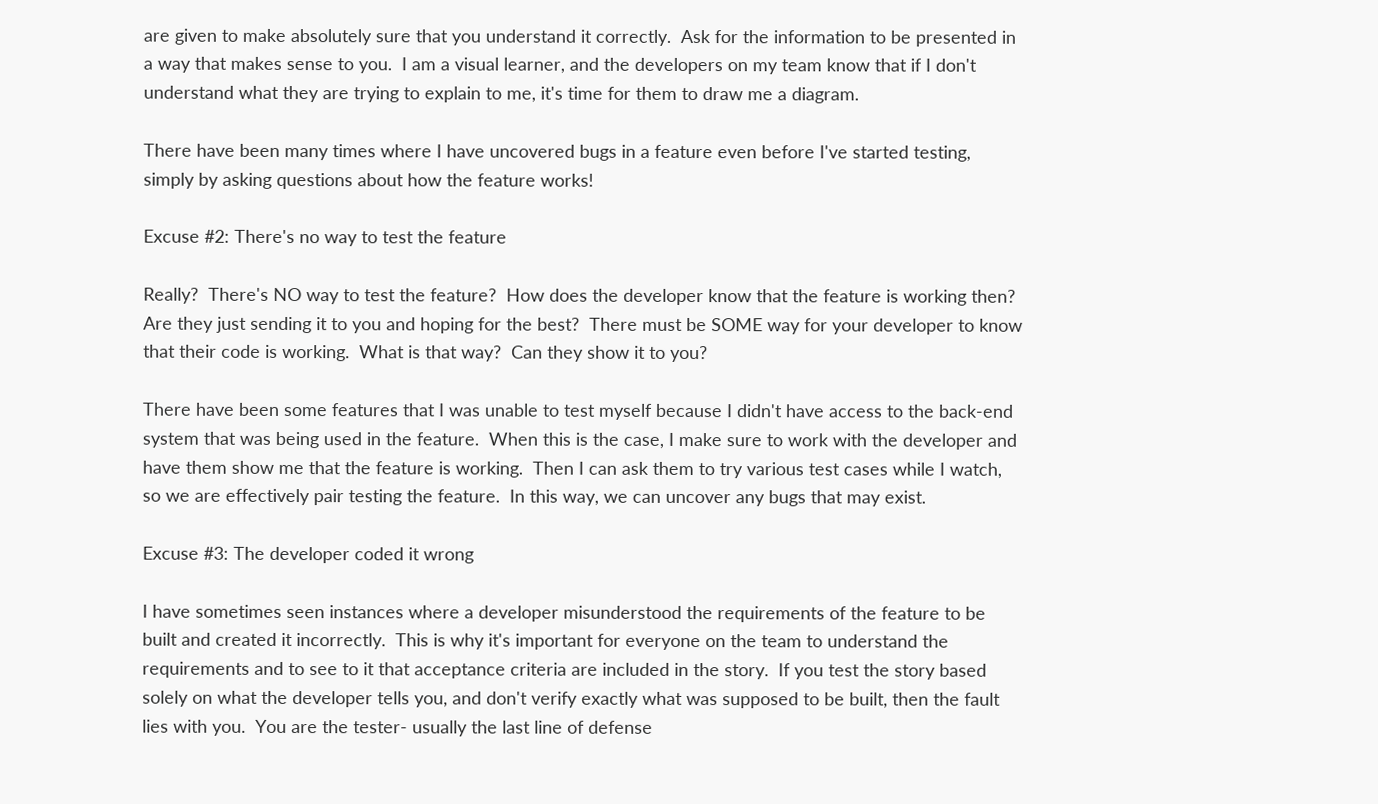are given to make absolutely sure that you understand it correctly.  Ask for the information to be presented in a way that makes sense to you.  I am a visual learner, and the developers on my team know that if I don't understand what they are trying to explain to me, it's time for them to draw me a diagram.

There have been many times where I have uncovered bugs in a feature even before I've started testing, simply by asking questions about how the feature works!

Excuse #2: There's no way to test the feature

Really?  There's NO way to test the feature?  How does the developer know that the feature is working then?  Are they just sending it to you and hoping for the best?  There must be SOME way for your developer to know that their code is working.  What is that way?  Can they show it to you?

There have been some features that I was unable to test myself because I didn't have access to the back-end system that was being used in the feature.  When this is the case, I make sure to work with the developer and have them show me that the feature is working.  Then I can ask them to try various test cases while I watch, so we are effectively pair testing the feature.  In this way, we can uncover any bugs that may exist.

Excuse #3: The developer coded it wrong

I have sometimes seen instances where a developer misunderstood the requirements of the feature to be built and created it incorrectly.  This is why it's important for everyone on the team to understand the requirements and to see to it that acceptance criteria are included in the story.  If you test the story based solely on what the developer tells you, and don't verify exactly what was supposed to be built, then the fault lies with you.  You are the tester- usually the last line of defense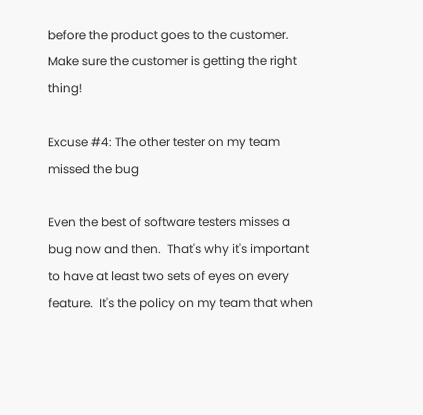before the product goes to the customer.  Make sure the customer is getting the right thing!

Excuse #4: The other tester on my team missed the bug

Even the best of software testers misses a bug now and then.  That's why it's important to have at least two sets of eyes on every feature.  It's the policy on my team that when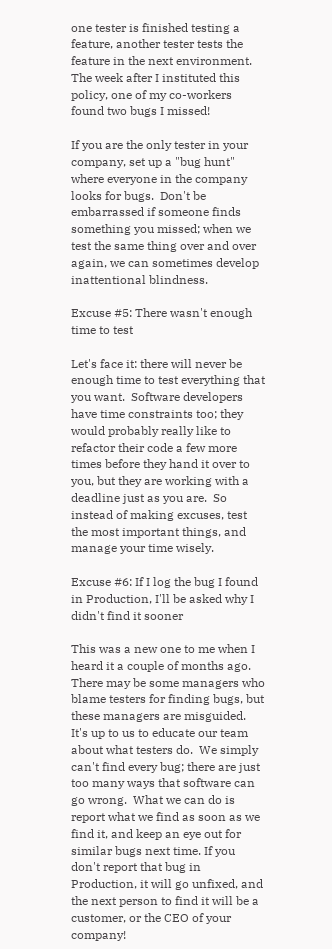one tester is finished testing a feature, another tester tests the feature in the next environment.  The week after I instituted this policy, one of my co-workers found two bugs I missed!

If you are the only tester in your company, set up a "bug hunt" where everyone in the company looks for bugs.  Don't be embarrassed if someone finds something you missed; when we test the same thing over and over again, we can sometimes develop inattentional blindness.

Excuse #5: There wasn't enough time to test

Let's face it: there will never be enough time to test everything that you want.  Software developers have time constraints too; they would probably really like to refactor their code a few more times before they hand it over to you, but they are working with a deadline just as you are.  So instead of making excuses, test the most important things, and manage your time wisely.

Excuse #6: If I log the bug I found in Production, I'll be asked why I didn't find it sooner

This was a new one to me when I heard it a couple of months ago.  There may be some managers who blame testers for finding bugs, but these managers are misguided.  It's up to us to educate our team about what testers do.  We simply can't find every bug; there are just too many ways that software can go wrong.  What we can do is report what we find as soon as we find it, and keep an eye out for similar bugs next time. If you don't report that bug in Production, it will go unfixed, and the next person to find it will be a customer, or the CEO of your company!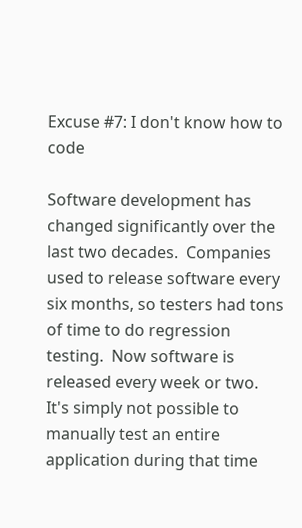Excuse #7: I don't know how to code

Software development has changed significantly over the last two decades.  Companies used to release software every six months, so testers had tons of time to do regression testing.  Now software is released every week or two.  It's simply not possible to manually test an entire application during that time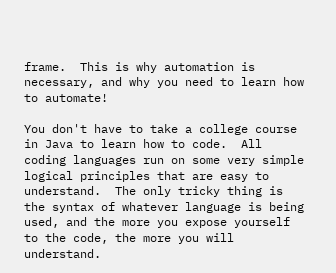frame.  This is why automation is necessary, and why you need to learn how to automate!

You don't have to take a college course in Java to learn how to code.  All coding languages run on some very simple logical principles that are easy to understand.  The only tricky thing is the syntax of whatever language is being used, and the more you expose yourself to the code, the more you will understand.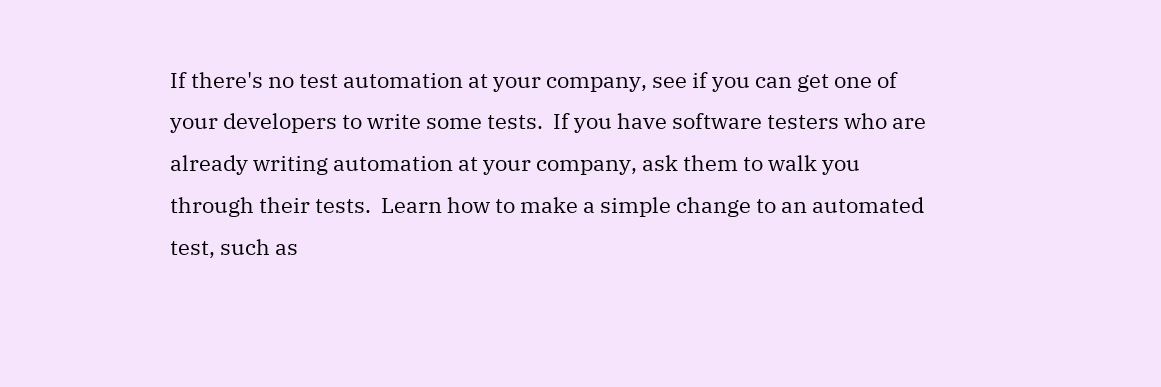If there's no test automation at your company, see if you can get one of your developers to write some tests.  If you have software testers who are already writing automation at your company, ask them to walk you through their tests.  Learn how to make a simple change to an automated test, such as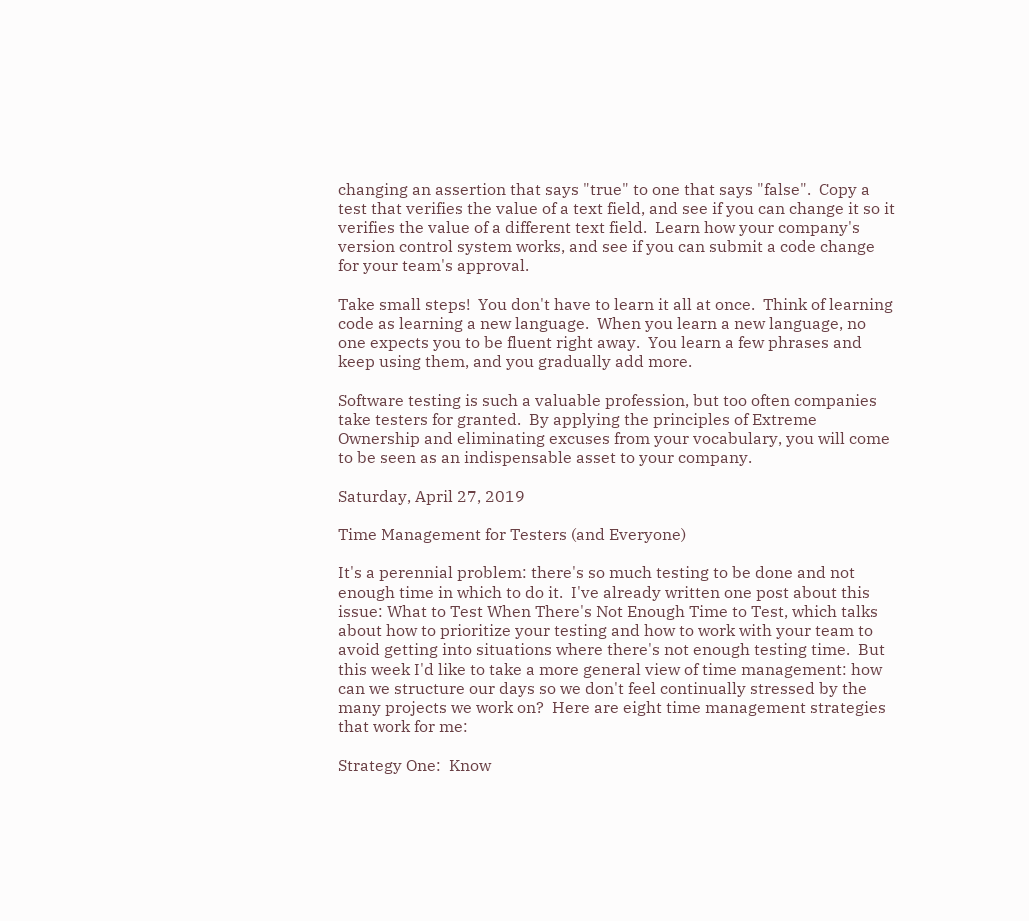changing an assertion that says "true" to one that says "false".  Copy a test that verifies the value of a text field, and see if you can change it so it verifies the value of a different text field.  Learn how your company's version control system works, and see if you can submit a code change for your team's approval.

Take small steps!  You don't have to learn it all at once.  Think of learning code as learning a new language.  When you learn a new language, no one expects you to be fluent right away.  You learn a few phrases and keep using them, and you gradually add more.

Software testing is such a valuable profession, but too often companies take testers for granted.  By applying the principles of Extreme Ownership and eliminating excuses from your vocabulary, you will come to be seen as an indispensable asset to your company.

Saturday, April 27, 2019

Time Management for Testers (and Everyone)

It's a perennial problem: there's so much testing to be done and not enough time in which to do it.  I've already written one post about this issue: What to Test When There's Not Enough Time to Test, which talks about how to prioritize your testing and how to work with your team to avoid getting into situations where there's not enough testing time.  But this week I'd like to take a more general view of time management: how can we structure our days so we don't feel continually stressed by the many projects we work on?  Here are eight time management strategies that work for me:

Strategy One:  Know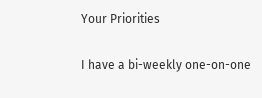Your Priorities

I have a bi-weekly one-on-one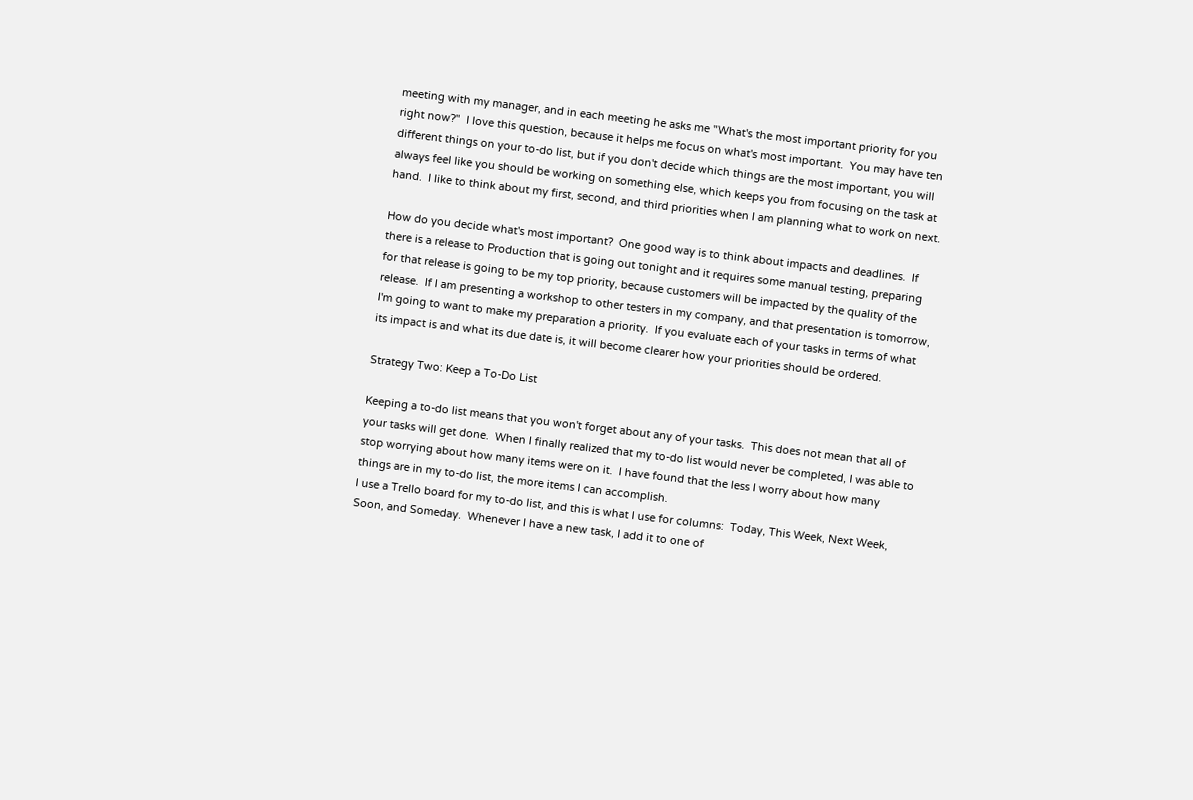meeting with my manager, and in each meeting he asks me "What's the most important priority for you right now?"  I love this question, because it helps me focus on what's most important.  You may have ten different things on your to-do list, but if you don't decide which things are the most important, you will always feel like you should be working on something else, which keeps you from focusing on the task at hand.  I like to think about my first, second, and third priorities when I am planning what to work on next.

How do you decide what's most important?  One good way is to think about impacts and deadlines.  If there is a release to Production that is going out tonight and it requires some manual testing, preparing for that release is going to be my top priority, because customers will be impacted by the quality of the release.  If I am presenting a workshop to other testers in my company, and that presentation is tomorrow, I'm going to want to make my preparation a priority.  If you evaluate each of your tasks in terms of what its impact is and what its due date is, it will become clearer how your priorities should be ordered.

Strategy Two: Keep a To-Do List

Keeping a to-do list means that you won't forget about any of your tasks.  This does not mean that all of your tasks will get done.  When I finally realized that my to-do list would never be completed, I was able to stop worrying about how many items were on it.  I have found that the less I worry about how many things are in my to-do list, the more items I can accomplish.
I use a Trello board for my to-do list, and this is what I use for columns:  Today, This Week, Next Week, Soon, and Someday.  Whenever I have a new task, I add it to one of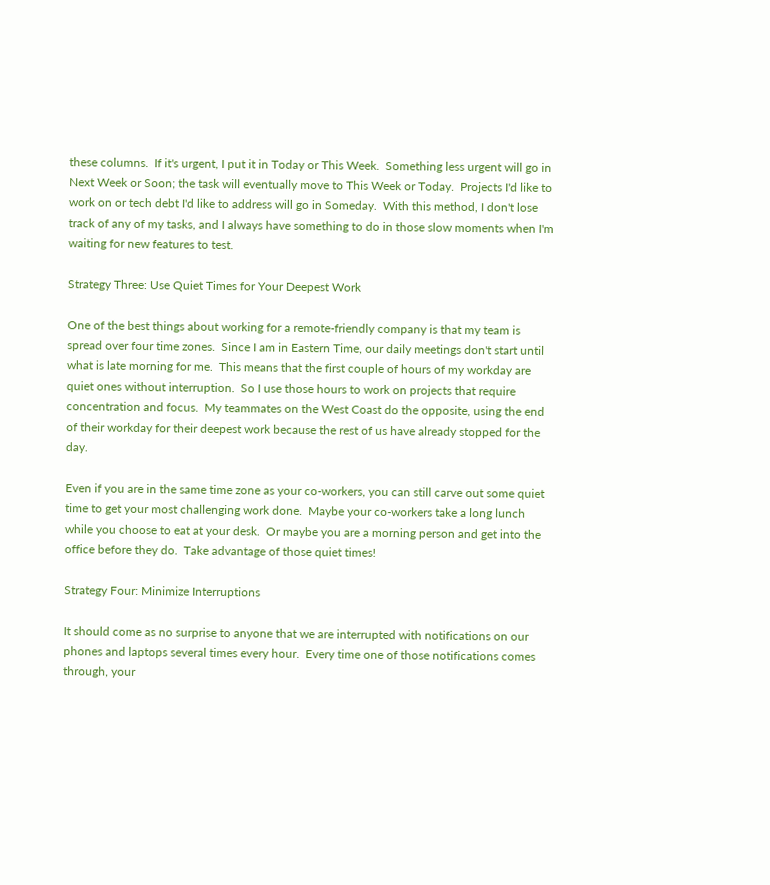these columns.  If it's urgent, I put it in Today or This Week.  Something less urgent will go in Next Week or Soon; the task will eventually move to This Week or Today.  Projects I'd like to work on or tech debt I'd like to address will go in Someday.  With this method, I don't lose track of any of my tasks, and I always have something to do in those slow moments when I'm waiting for new features to test.

Strategy Three: Use Quiet Times for Your Deepest Work

One of the best things about working for a remote-friendly company is that my team is spread over four time zones.  Since I am in Eastern Time, our daily meetings don't start until what is late morning for me.  This means that the first couple of hours of my workday are quiet ones without interruption.  So I use those hours to work on projects that require concentration and focus.  My teammates on the West Coast do the opposite, using the end of their workday for their deepest work because the rest of us have already stopped for the day.

Even if you are in the same time zone as your co-workers, you can still carve out some quiet time to get your most challenging work done.  Maybe your co-workers take a long lunch while you choose to eat at your desk.  Or maybe you are a morning person and get into the office before they do.  Take advantage of those quiet times!

Strategy Four: Minimize Interruptions

It should come as no surprise to anyone that we are interrupted with notifications on our phones and laptops several times every hour.  Every time one of those notifications comes through, your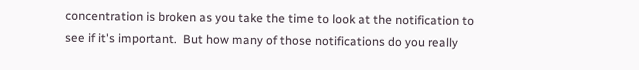concentration is broken as you take the time to look at the notification to see if it's important.  But how many of those notifications do you really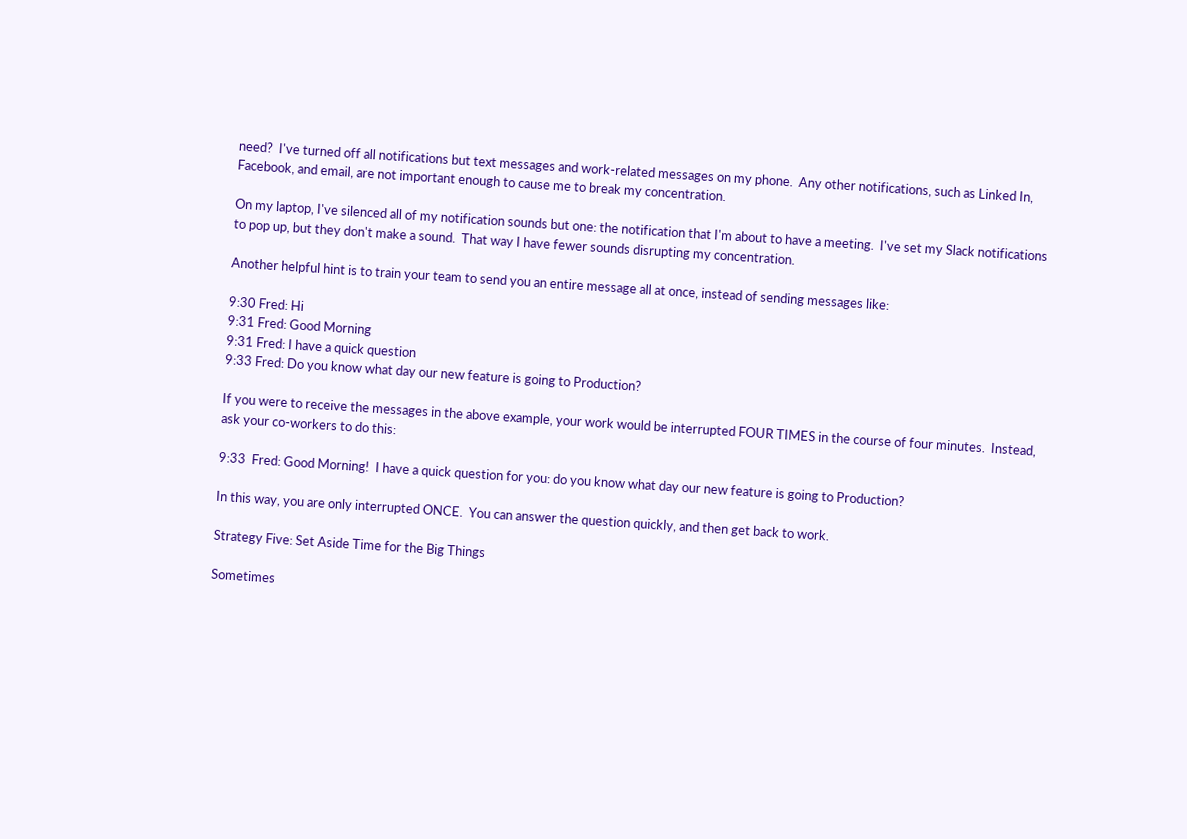need?  I've turned off all notifications but text messages and work-related messages on my phone.  Any other notifications, such as Linked In, Facebook, and email, are not important enough to cause me to break my concentration.

On my laptop, I've silenced all of my notification sounds but one: the notification that I'm about to have a meeting.  I've set my Slack notifications to pop up, but they don't make a sound.  That way I have fewer sounds disrupting my concentration.

Another helpful hint is to train your team to send you an entire message all at once, instead of sending messages like:

9:30 Fred: Hi
9:31 Fred: Good Morning
9:31 Fred: I have a quick question
9:33 Fred: Do you know what day our new feature is going to Production?

If you were to receive the messages in the above example, your work would be interrupted FOUR TIMES in the course of four minutes.  Instead, ask your co-workers to do this:

9:33  Fred: Good Morning!  I have a quick question for you: do you know what day our new feature is going to Production?

In this way, you are only interrupted ONCE.  You can answer the question quickly, and then get back to work.

Strategy Five: Set Aside Time for the Big Things

Sometimes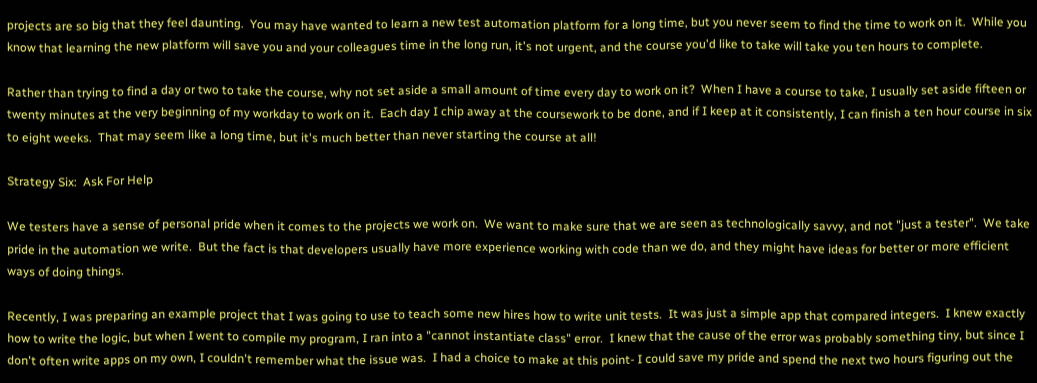projects are so big that they feel daunting.  You may have wanted to learn a new test automation platform for a long time, but you never seem to find the time to work on it.  While you know that learning the new platform will save you and your colleagues time in the long run, it's not urgent, and the course you'd like to take will take you ten hours to complete.

Rather than trying to find a day or two to take the course, why not set aside a small amount of time every day to work on it?  When I have a course to take, I usually set aside fifteen or twenty minutes at the very beginning of my workday to work on it.  Each day I chip away at the coursework to be done, and if I keep at it consistently, I can finish a ten hour course in six to eight weeks.  That may seem like a long time, but it's much better than never starting the course at all!

Strategy Six:  Ask For Help

We testers have a sense of personal pride when it comes to the projects we work on.  We want to make sure that we are seen as technologically savvy, and not "just a tester".  We take pride in the automation we write.  But the fact is that developers usually have more experience working with code than we do, and they might have ideas for better or more efficient ways of doing things.

Recently, I was preparing an example project that I was going to use to teach some new hires how to write unit tests.  It was just a simple app that compared integers.  I knew exactly how to write the logic, but when I went to compile my program, I ran into a "cannot instantiate class" error.  I knew that the cause of the error was probably something tiny, but since I don't often write apps on my own, I couldn't remember what the issue was.  I had a choice to make at this point- I could save my pride and spend the next two hours figuring out the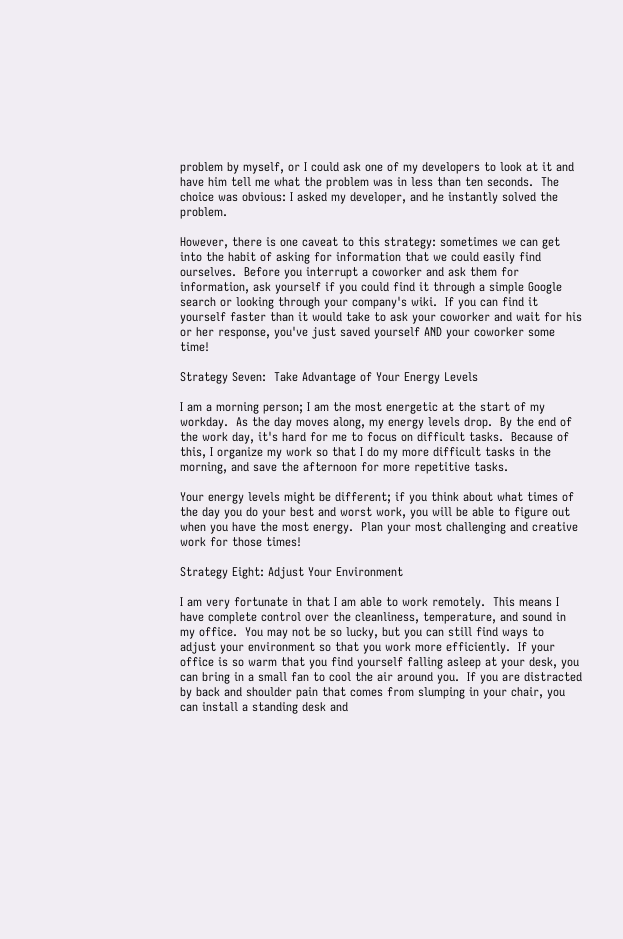problem by myself, or I could ask one of my developers to look at it and have him tell me what the problem was in less than ten seconds.  The choice was obvious: I asked my developer, and he instantly solved the problem.

However, there is one caveat to this strategy: sometimes we can get into the habit of asking for information that we could easily find ourselves.  Before you interrupt a coworker and ask them for information, ask yourself if you could find it through a simple Google search or looking through your company's wiki.  If you can find it yourself faster than it would take to ask your coworker and wait for his or her response, you've just saved yourself AND your coworker some time!

Strategy Seven:  Take Advantage of Your Energy Levels

I am a morning person; I am the most energetic at the start of my workday.  As the day moves along, my energy levels drop.  By the end of the work day, it's hard for me to focus on difficult tasks.  Because of this, I organize my work so that I do my more difficult tasks in the morning, and save the afternoon for more repetitive tasks.

Your energy levels might be different; if you think about what times of the day you do your best and worst work, you will be able to figure out when you have the most energy.  Plan your most challenging and creative work for those times!

Strategy Eight: Adjust Your Environment

I am very fortunate in that I am able to work remotely.  This means I have complete control over the cleanliness, temperature, and sound in my office.  You may not be so lucky, but you can still find ways to adjust your environment so that you work more efficiently.  If your office is so warm that you find yourself falling asleep at your desk, you can bring in a small fan to cool the air around you.  If you are distracted by back and shoulder pain that comes from slumping in your chair, you can install a standing desk and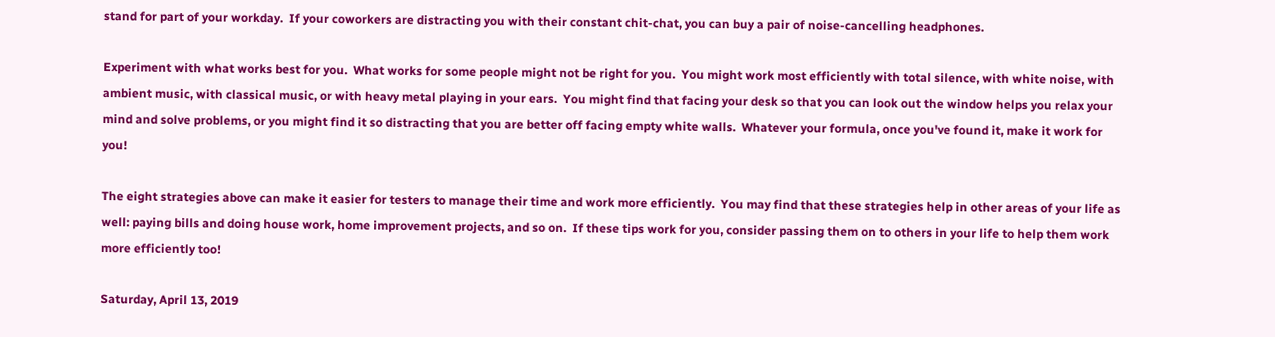stand for part of your workday.  If your coworkers are distracting you with their constant chit-chat, you can buy a pair of noise-cancelling headphones.

Experiment with what works best for you.  What works for some people might not be right for you.  You might work most efficiently with total silence, with white noise, with ambient music, with classical music, or with heavy metal playing in your ears.  You might find that facing your desk so that you can look out the window helps you relax your mind and solve problems, or you might find it so distracting that you are better off facing empty white walls.  Whatever your formula, once you've found it, make it work for you!

The eight strategies above can make it easier for testers to manage their time and work more efficiently.  You may find that these strategies help in other areas of your life as well: paying bills and doing house work, home improvement projects, and so on.  If these tips work for you, consider passing them on to others in your life to help them work more efficiently too!

Saturday, April 13, 2019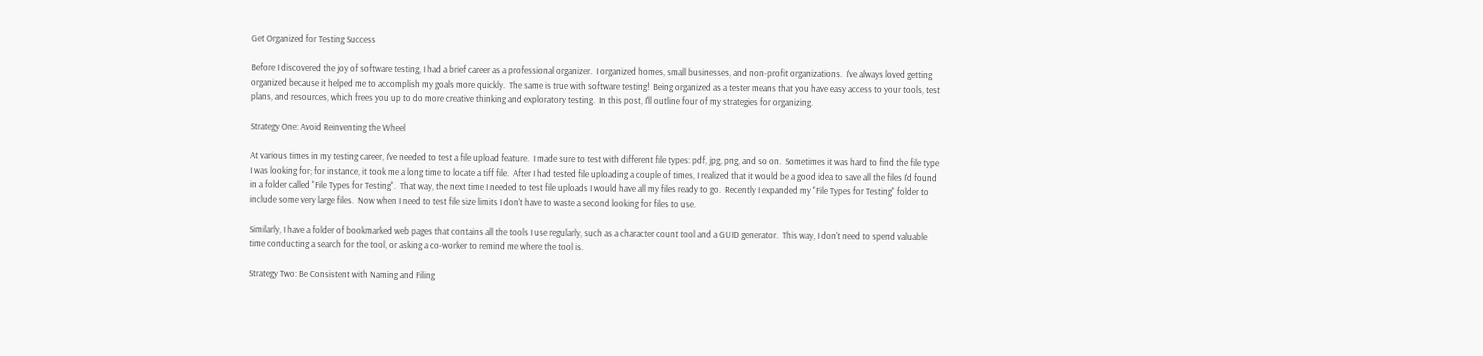Get Organized for Testing Success

Before I discovered the joy of software testing, I had a brief career as a professional organizer.  I organized homes, small businesses, and non-profit organizations.  I've always loved getting organized because it helped me to accomplish my goals more quickly.  The same is true with software testing!  Being organized as a tester means that you have easy access to your tools, test plans, and resources, which frees you up to do more creative thinking and exploratory testing.  In this post, I'll outline four of my strategies for organizing.

Strategy One: Avoid Reinventing the Wheel

At various times in my testing career, I've needed to test a file upload feature.  I made sure to test with different file types: pdf, jpg, png, and so on.  Sometimes it was hard to find the file type I was looking for; for instance, it took me a long time to locate a tiff file.  After I had tested file uploading a couple of times, I realized that it would be a good idea to save all the files I'd found in a folder called "File Types for Testing".  That way, the next time I needed to test file uploads I would have all my files ready to go.  Recently I expanded my "File Types for Testing" folder to include some very large files.  Now when I need to test file size limits I don't have to waste a second looking for files to use.

Similarly, I have a folder of bookmarked web pages that contains all the tools I use regularly, such as a character count tool and a GUID generator.  This way, I don't need to spend valuable time conducting a search for the tool, or asking a co-worker to remind me where the tool is.

Strategy Two: Be Consistent with Naming and Filing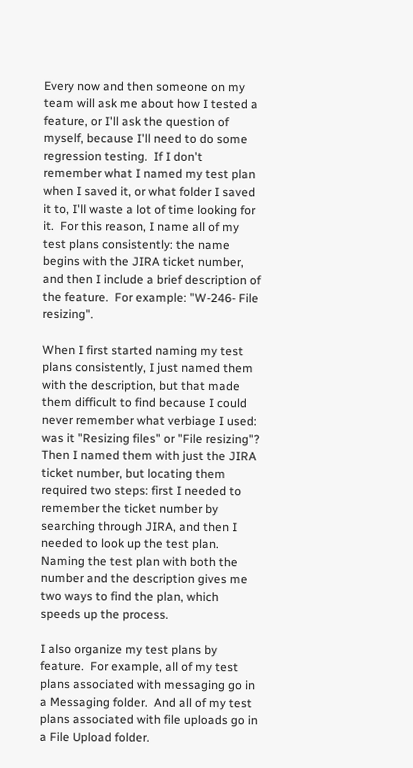Every now and then someone on my team will ask me about how I tested a feature, or I'll ask the question of myself, because I'll need to do some regression testing.  If I don't remember what I named my test plan when I saved it, or what folder I saved it to, I'll waste a lot of time looking for it.  For this reason, I name all of my test plans consistently: the name begins with the JIRA ticket number, and then I include a brief description of the feature.  For example: "W-246- File resizing".

When I first started naming my test plans consistently, I just named them with the description, but that made them difficult to find because I could never remember what verbiage I used: was it "Resizing files" or "File resizing"?  Then I named them with just the JIRA ticket number, but locating them required two steps: first I needed to remember the ticket number by searching through JIRA, and then I needed to look up the test plan.  Naming the test plan with both the number and the description gives me two ways to find the plan, which speeds up the process.

I also organize my test plans by feature.  For example, all of my test plans associated with messaging go in a Messaging folder.  And all of my test plans associated with file uploads go in a File Upload folder.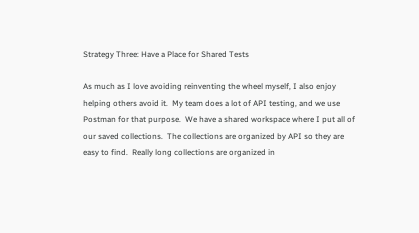Strategy Three: Have a Place for Shared Tests

As much as I love avoiding reinventing the wheel myself, I also enjoy helping others avoid it.  My team does a lot of API testing, and we use Postman for that purpose.  We have a shared workspace where I put all of our saved collections.  The collections are organized by API so they are easy to find.  Really long collections are organized in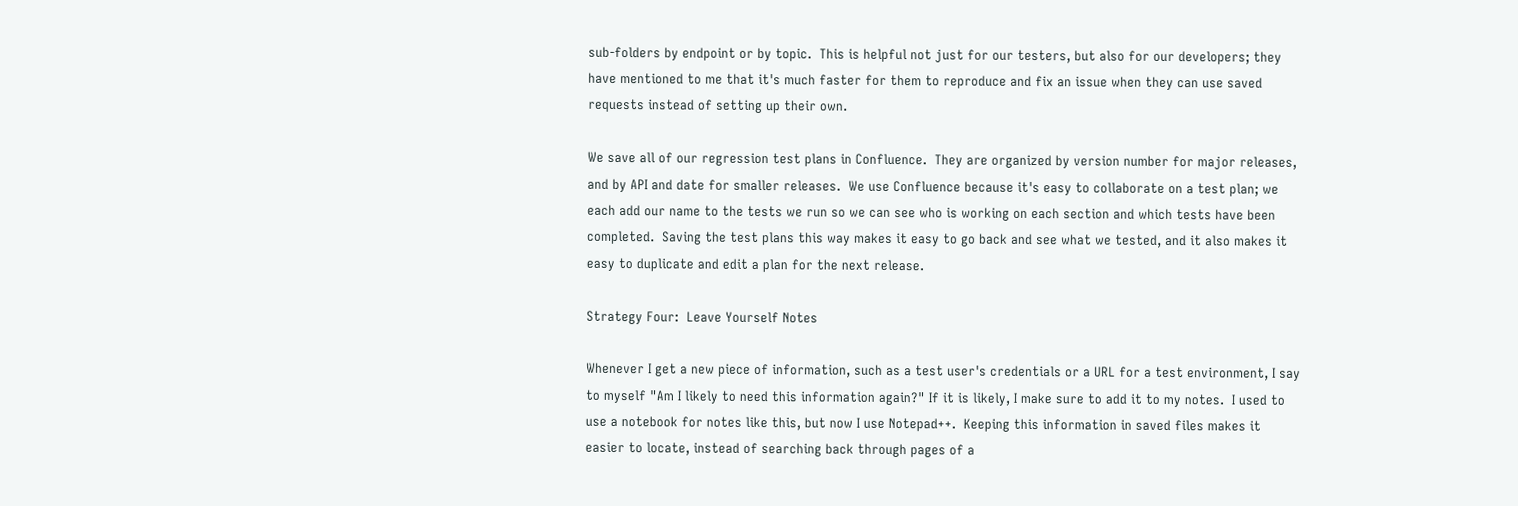sub-folders by endpoint or by topic.  This is helpful not just for our testers, but also for our developers; they have mentioned to me that it's much faster for them to reproduce and fix an issue when they can use saved requests instead of setting up their own.

We save all of our regression test plans in Confluence.  They are organized by version number for major releases, and by API and date for smaller releases.  We use Confluence because it's easy to collaborate on a test plan; we each add our name to the tests we run so we can see who is working on each section and which tests have been completed.  Saving the test plans this way makes it easy to go back and see what we tested, and it also makes it easy to duplicate and edit a plan for the next release.

Strategy Four:  Leave Yourself Notes

Whenever I get a new piece of information, such as a test user's credentials or a URL for a test environment, I say to myself "Am I likely to need this information again?" If it is likely, I make sure to add it to my notes.  I used to use a notebook for notes like this, but now I use Notepad++.  Keeping this information in saved files makes it easier to locate, instead of searching back through pages of a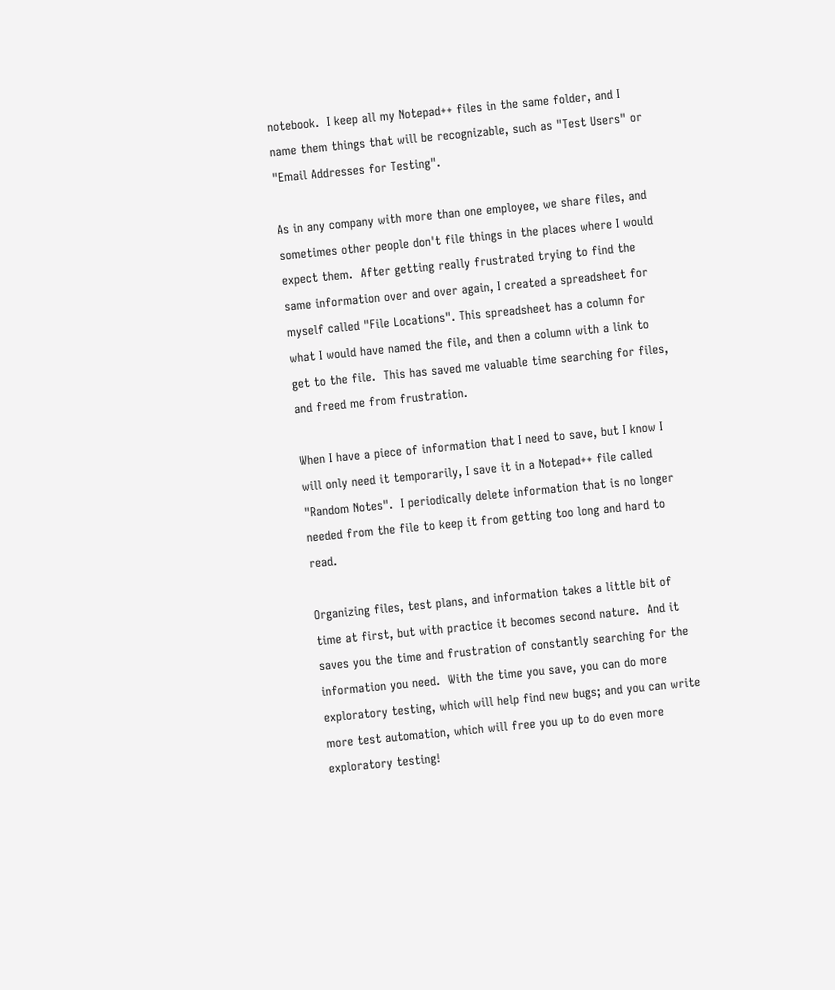notebook.  I keep all my Notepad++ files in the same folder, and I name them things that will be recognizable, such as "Test Users" or "Email Addresses for Testing".

As in any company with more than one employee, we share files, and sometimes other people don't file things in the places where I would expect them.  After getting really frustrated trying to find the same information over and over again, I created a spreadsheet for myself called "File Locations". This spreadsheet has a column for what I would have named the file, and then a column with a link to get to the file.  This has saved me valuable time searching for files, and freed me from frustration.

When I have a piece of information that I need to save, but I know I will only need it temporarily, I save it in a Notepad++ file called "Random Notes".  I periodically delete information that is no longer needed from the file to keep it from getting too long and hard to read.

Organizing files, test plans, and information takes a little bit of time at first, but with practice it becomes second nature.  And it saves you the time and frustration of constantly searching for the information you need.  With the time you save, you can do more exploratory testing, which will help find new bugs; and you can write more test automation, which will free you up to do even more exploratory testing!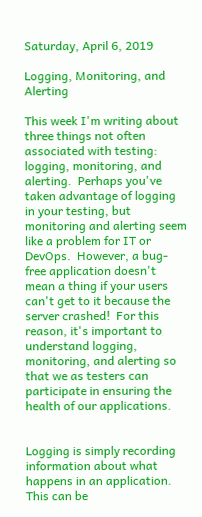Saturday, April 6, 2019

Logging, Monitoring, and Alerting

This week I'm writing about three things not often associated with testing: logging, monitoring, and alerting.  Perhaps you've taken advantage of logging in your testing, but monitoring and alerting seem like a problem for IT or DevOps.  However, a bug-free application doesn't mean a thing if your users can't get to it because the server crashed!  For this reason, it's important to understand logging, monitoring, and alerting so that we as testers can participate in ensuring the health of our applications.


Logging is simply recording information about what happens in an application.  This can be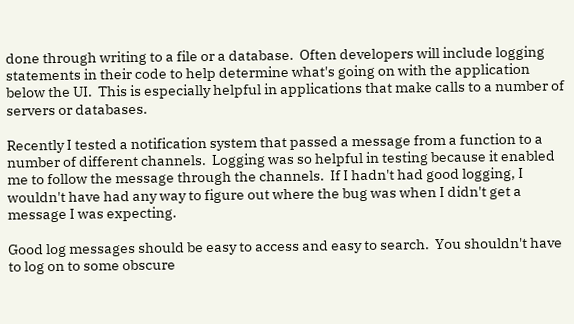done through writing to a file or a database.  Often developers will include logging statements in their code to help determine what's going on with the application below the UI.  This is especially helpful in applications that make calls to a number of servers or databases.

Recently I tested a notification system that passed a message from a function to a number of different channels.  Logging was so helpful in testing because it enabled me to follow the message through the channels.  If I hadn't had good logging, I wouldn't have had any way to figure out where the bug was when I didn't get a message I was expecting.

Good log messages should be easy to access and easy to search.  You shouldn't have to log on to some obscure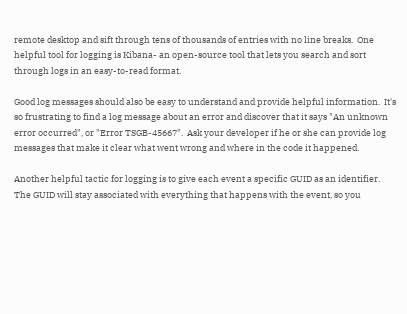remote desktop and sift through tens of thousands of entries with no line breaks.  One helpful tool for logging is Kibana- an open-source tool that lets you search and sort through logs in an easy-to-read format.

Good log messages should also be easy to understand and provide helpful information.  It's so frustrating to find a log message about an error and discover that it says "An unknown error occurred", or "Error TSGB-45667".  Ask your developer if he or she can provide log messages that make it clear what went wrong and where in the code it happened.

Another helpful tactic for logging is to give each event a specific GUID as an identifier.  The GUID will stay associated with everything that happens with the event, so you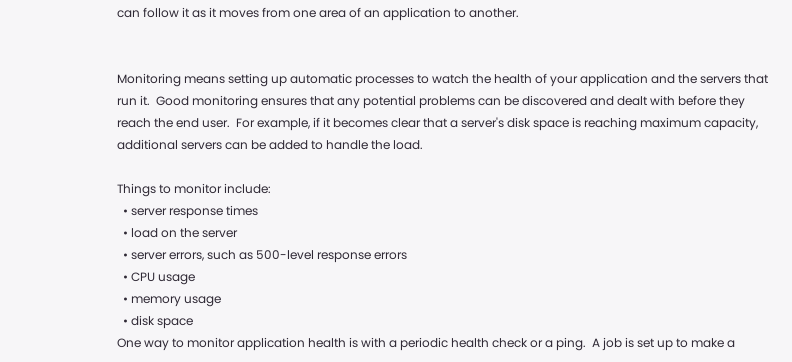can follow it as it moves from one area of an application to another.


Monitoring means setting up automatic processes to watch the health of your application and the servers that run it.  Good monitoring ensures that any potential problems can be discovered and dealt with before they reach the end user.  For example, if it becomes clear that a server's disk space is reaching maximum capacity, additional servers can be added to handle the load.

Things to monitor include:
  • server response times
  • load on the server
  • server errors, such as 500-level response errors
  • CPU usage
  • memory usage
  • disk space
One way to monitor application health is with a periodic health check or a ping.  A job is set up to make a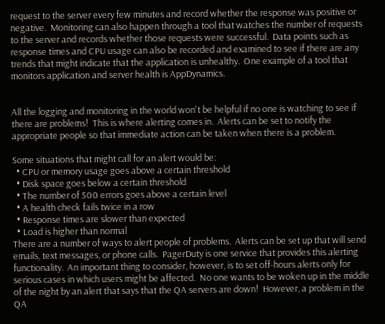request to the server every few minutes and record whether the response was positive or negative.  Monitoring can also happen through a tool that watches the number of requests to the server and records whether those requests were successful.  Data points such as response times and CPU usage can also be recorded and examined to see if there are any trends that might indicate that the application is unhealthy.  One example of a tool that monitors application and server health is AppDynamics.


All the logging and monitoring in the world won't be helpful if no one is watching to see if there are problems!  This is where alerting comes in.  Alerts can be set to notify the appropriate people so that immediate action can be taken when there is a problem.

Some situations that might call for an alert would be:
  • CPU or memory usage goes above a certain threshold
  • Disk space goes below a certain threshold
  • The number of 500 errors goes above a certain level
  • A health check fails twice in a row
  • Response times are slower than expected
  • Load is higher than normal
There are a number of ways to alert people of problems.  Alerts can be set up that will send emails, text messages, or phone calls.  PagerDuty is one service that provides this alerting functionality.  An important thing to consider, however, is to set off-hours alerts only for serious cases in which users might be affected.  No one wants to be woken up in the middle of the night by an alert that says that the QA servers are down!  However, a problem in the QA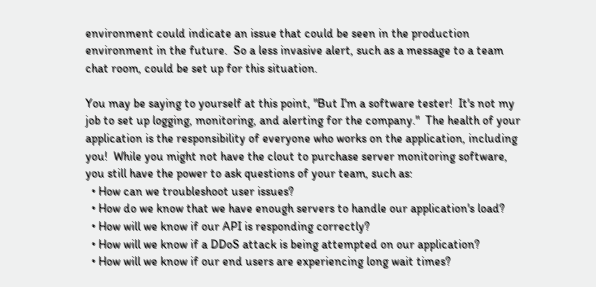environment could indicate an issue that could be seen in the production environment in the future.  So a less invasive alert, such as a message to a team chat room, could be set up for this situation.

You may be saying to yourself at this point, "But I'm a software tester!  It's not my job to set up logging, monitoring, and alerting for the company."  The health of your application is the responsibility of everyone who works on the application, including you!  While you might not have the clout to purchase server monitoring software, you still have the power to ask questions of your team, such as:
  • How can we troubleshoot user issues?
  • How do we know that we have enough servers to handle our application's load?
  • How will we know if our API is responding correctly?
  • How will we know if a DDoS attack is being attempted on our application?
  • How will we know if our end users are experiencing long wait times?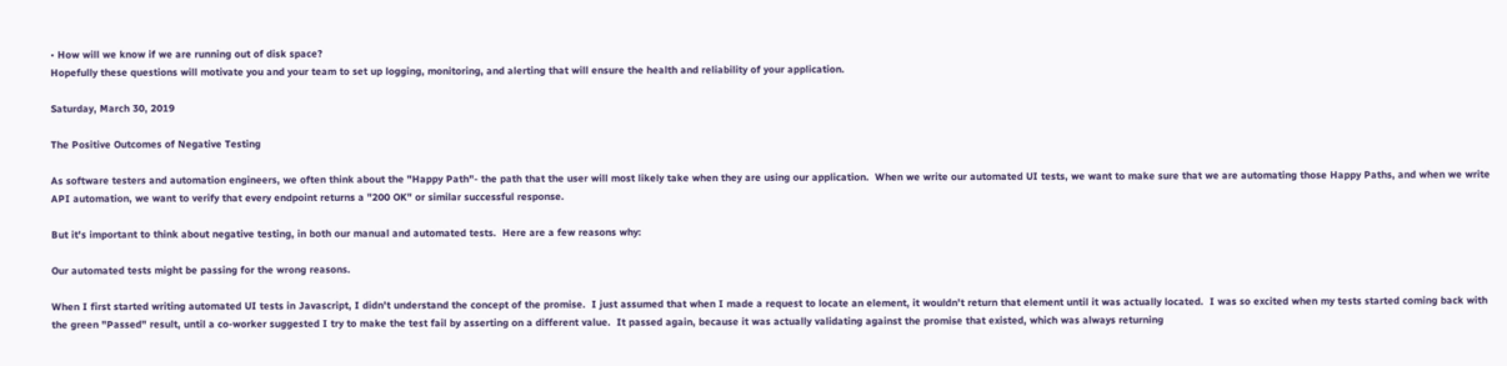• How will we know if we are running out of disk space?
Hopefully these questions will motivate you and your team to set up logging, monitoring, and alerting that will ensure the health and reliability of your application.

Saturday, March 30, 2019

The Positive Outcomes of Negative Testing

As software testers and automation engineers, we often think about the "Happy Path"- the path that the user will most likely take when they are using our application.  When we write our automated UI tests, we want to make sure that we are automating those Happy Paths, and when we write API automation, we want to verify that every endpoint returns a "200 OK" or similar successful response.

But it's important to think about negative testing, in both our manual and automated tests.  Here are a few reasons why:

Our automated tests might be passing for the wrong reasons.

When I first started writing automated UI tests in Javascript, I didn't understand the concept of the promise.  I just assumed that when I made a request to locate an element, it wouldn't return that element until it was actually located.  I was so excited when my tests started coming back with the green "Passed" result, until a co-worker suggested I try to make the test fail by asserting on a different value.  It passed again, because it was actually validating against the promise that existed, which was always returning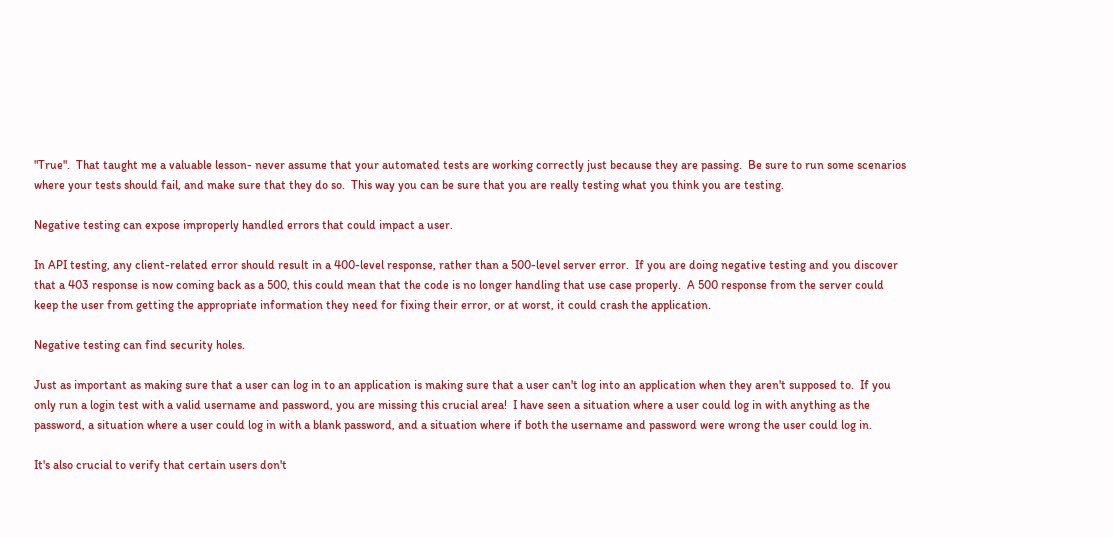"True".  That taught me a valuable lesson- never assume that your automated tests are working correctly just because they are passing.  Be sure to run some scenarios where your tests should fail, and make sure that they do so.  This way you can be sure that you are really testing what you think you are testing.

Negative testing can expose improperly handled errors that could impact a user.

In API testing, any client-related error should result in a 400-level response, rather than a 500-level server error.  If you are doing negative testing and you discover that a 403 response is now coming back as a 500, this could mean that the code is no longer handling that use case properly.  A 500 response from the server could keep the user from getting the appropriate information they need for fixing their error, or at worst, it could crash the application.

Negative testing can find security holes.

Just as important as making sure that a user can log in to an application is making sure that a user can't log into an application when they aren't supposed to.  If you only run a login test with a valid username and password, you are missing this crucial area!  I have seen a situation where a user could log in with anything as the password, a situation where a user could log in with a blank password, and a situation where if both the username and password were wrong the user could log in.

It's also crucial to verify that certain users don't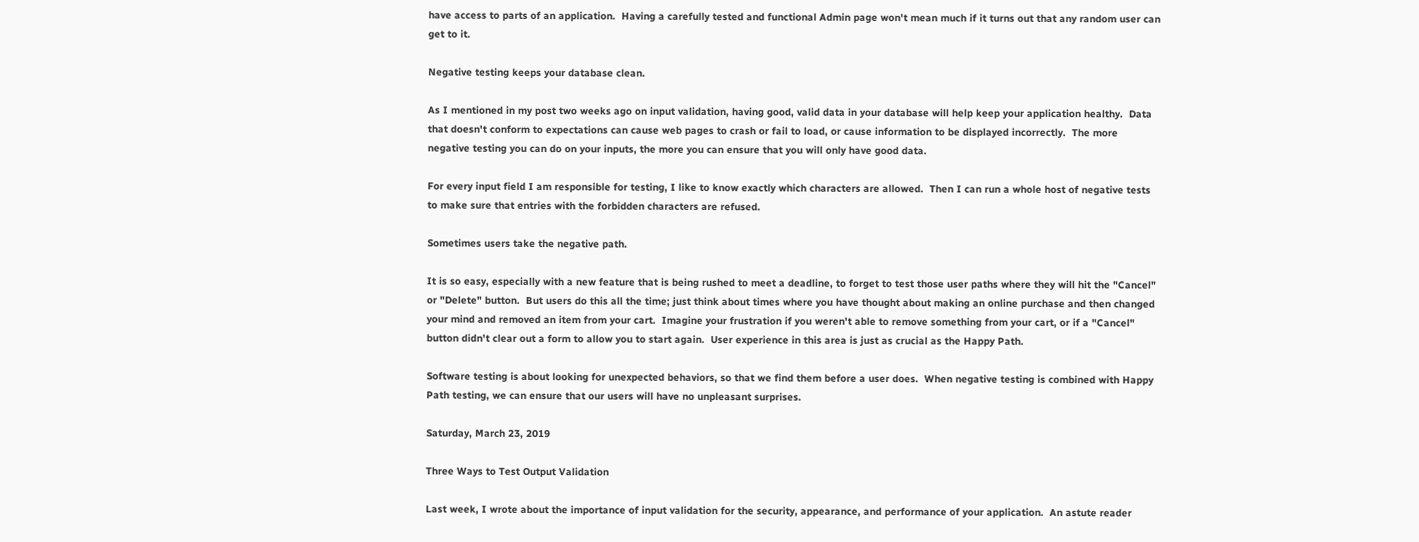have access to parts of an application.  Having a carefully tested and functional Admin page won't mean much if it turns out that any random user can get to it.

Negative testing keeps your database clean.

As I mentioned in my post two weeks ago on input validation, having good, valid data in your database will help keep your application healthy.  Data that doesn't conform to expectations can cause web pages to crash or fail to load, or cause information to be displayed incorrectly.  The more negative testing you can do on your inputs, the more you can ensure that you will only have good data.

For every input field I am responsible for testing, I like to know exactly which characters are allowed.  Then I can run a whole host of negative tests to make sure that entries with the forbidden characters are refused.

Sometimes users take the negative path.

It is so easy, especially with a new feature that is being rushed to meet a deadline, to forget to test those user paths where they will hit the "Cancel" or "Delete" button.  But users do this all the time; just think about times where you have thought about making an online purchase and then changed your mind and removed an item from your cart.  Imagine your frustration if you weren't able to remove something from your cart, or if a "Cancel" button didn't clear out a form to allow you to start again.  User experience in this area is just as crucial as the Happy Path.

Software testing is about looking for unexpected behaviors, so that we find them before a user does.  When negative testing is combined with Happy Path testing, we can ensure that our users will have no unpleasant surprises.

Saturday, March 23, 2019

Three Ways to Test Output Validation

Last week, I wrote about the importance of input validation for the security, appearance, and performance of your application.  An astute reader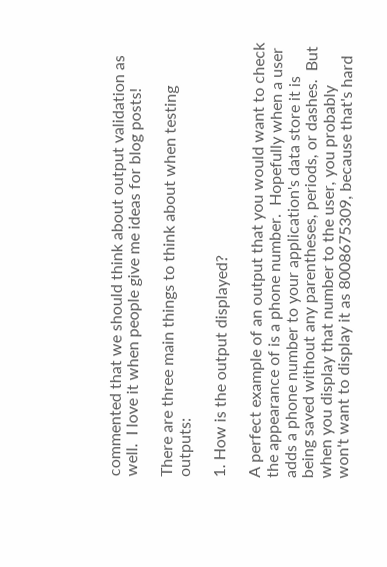commented that we should think about output validation as well.  I love it when people give me ideas for blog posts!

There are three main things to think about when testing outputs:

1. How is the output displayed?

A perfect example of an output that you would want to check the appearance of is a phone number.  Hopefully when a user adds a phone number to your application's data store it is being saved without any parentheses, periods, or dashes.  But when you display that number to the user, you probably won't want to display it as 8008675309, because that's hard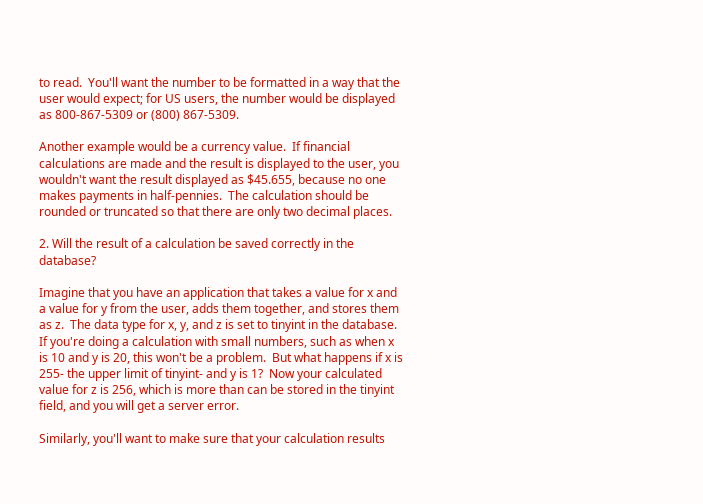to read.  You'll want the number to be formatted in a way that the user would expect; for US users, the number would be displayed as 800-867-5309 or (800) 867-5309.

Another example would be a currency value.  If financial calculations are made and the result is displayed to the user, you wouldn't want the result displayed as $45.655, because no one makes payments in half-pennies.  The calculation should be rounded or truncated so that there are only two decimal places.

2. Will the result of a calculation be saved correctly in the database?

Imagine that you have an application that takes a value for x and a value for y from the user, adds them together, and stores them as z.  The data type for x, y, and z is set to tinyint in the database.  If you're doing a calculation with small numbers, such as when x is 10 and y is 20, this won't be a problem.  But what happens if x is 255- the upper limit of tinyint- and y is 1?  Now your calculated value for z is 256, which is more than can be stored in the tinyint field, and you will get a server error.

Similarly, you'll want to make sure that your calculation results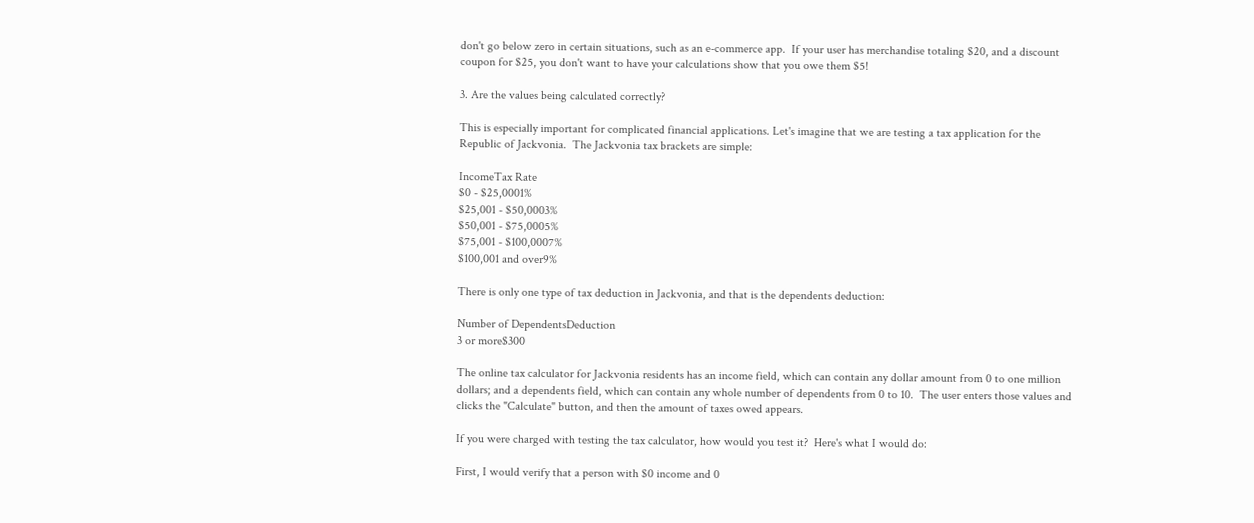don't go below zero in certain situations, such as an e-commerce app.  If your user has merchandise totaling $20, and a discount coupon for $25, you don't want to have your calculations show that you owe them $5!

3. Are the values being calculated correctly?

This is especially important for complicated financial applications. Let's imagine that we are testing a tax application for the Republic of Jackvonia.  The Jackvonia tax brackets are simple:

IncomeTax Rate
$0 - $25,0001%
$25,001 - $50,0003%
$50,001 - $75,0005%
$75,001 - $100,0007%
$100,001 and over9%

There is only one type of tax deduction in Jackvonia, and that is the dependents deduction:

Number of DependentsDeduction
3 or more$300

The online tax calculator for Jackvonia residents has an income field, which can contain any dollar amount from 0 to one million dollars; and a dependents field, which can contain any whole number of dependents from 0 to 10.  The user enters those values and clicks the "Calculate" button, and then the amount of taxes owed appears.

If you were charged with testing the tax calculator, how would you test it?  Here's what I would do:

First, I would verify that a person with $0 income and 0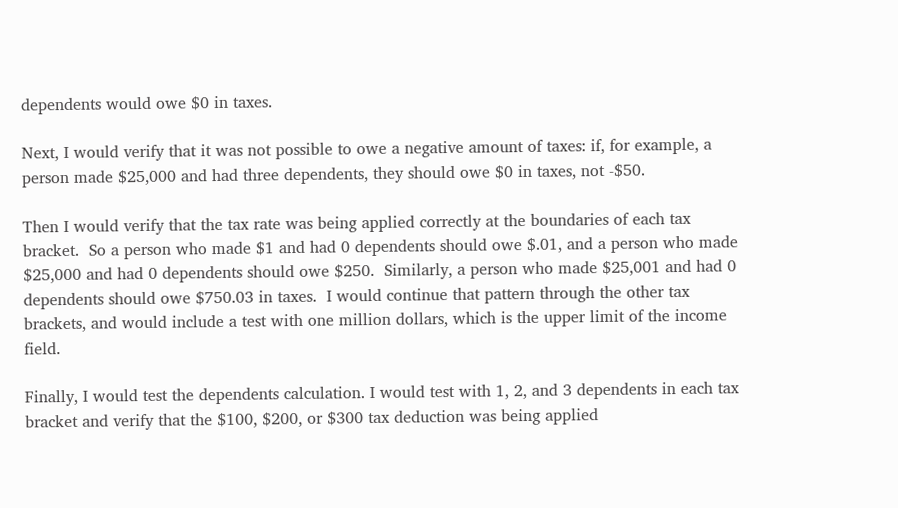dependents would owe $0 in taxes.

Next, I would verify that it was not possible to owe a negative amount of taxes: if, for example, a person made $25,000 and had three dependents, they should owe $0 in taxes, not -$50.

Then I would verify that the tax rate was being applied correctly at the boundaries of each tax bracket.  So a person who made $1 and had 0 dependents should owe $.01, and a person who made $25,000 and had 0 dependents should owe $250.  Similarly, a person who made $25,001 and had 0 dependents should owe $750.03 in taxes.  I would continue that pattern through the other tax brackets, and would include a test with one million dollars, which is the upper limit of the income field.

Finally, I would test the dependents calculation. I would test with 1, 2, and 3 dependents in each tax bracket and verify that the $100, $200, or $300 tax deduction was being applied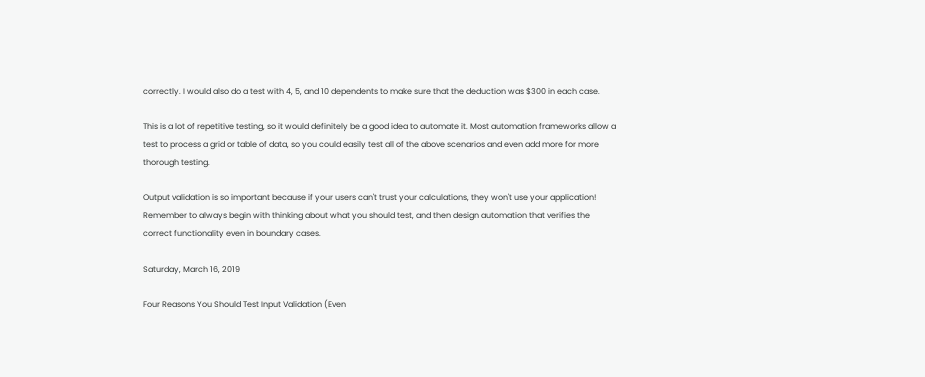correctly. I would also do a test with 4, 5, and 10 dependents to make sure that the deduction was $300 in each case.

This is a lot of repetitive testing, so it would definitely be a good idea to automate it. Most automation frameworks allow a test to process a grid or table of data, so you could easily test all of the above scenarios and even add more for more thorough testing.

Output validation is so important because if your users can't trust your calculations, they won't use your application!  Remember to always begin with thinking about what you should test, and then design automation that verifies the correct functionality even in boundary cases.

Saturday, March 16, 2019

Four Reasons You Should Test Input Validation (Even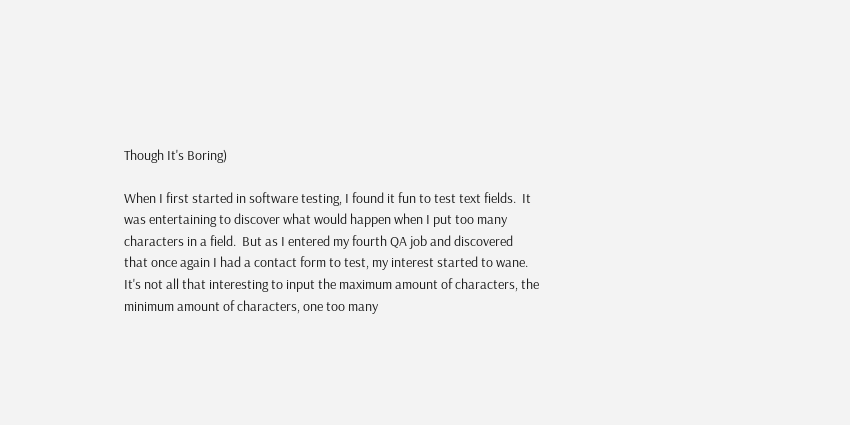Though It's Boring)

When I first started in software testing, I found it fun to test text fields.  It was entertaining to discover what would happen when I put too many characters in a field.  But as I entered my fourth QA job and discovered that once again I had a contact form to test, my interest started to wane.  It's not all that interesting to input the maximum amount of characters, the minimum amount of characters, one too many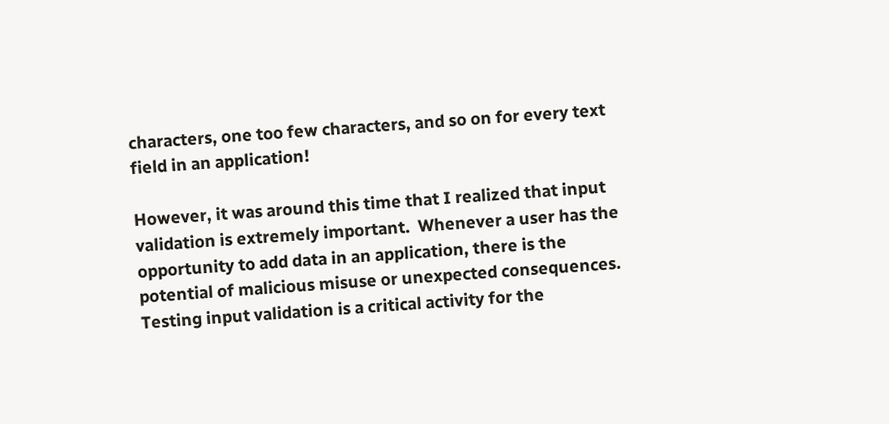characters, one too few characters, and so on for every text field in an application!

However, it was around this time that I realized that input validation is extremely important.  Whenever a user has the opportunity to add data in an application, there is the potential of malicious misuse or unexpected consequences.  Testing input validation is a critical activity for the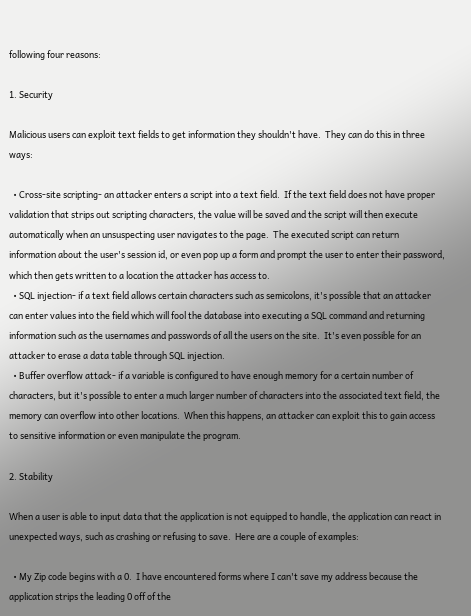following four reasons:

1. Security

Malicious users can exploit text fields to get information they shouldn't have.  They can do this in three ways:

  • Cross-site scripting- an attacker enters a script into a text field.  If the text field does not have proper validation that strips out scripting characters, the value will be saved and the script will then execute automatically when an unsuspecting user navigates to the page.  The executed script can return information about the user's session id, or even pop up a form and prompt the user to enter their password, which then gets written to a location the attacker has access to.
  • SQL injection- if a text field allows certain characters such as semicolons, it's possible that an attacker can enter values into the field which will fool the database into executing a SQL command and returning information such as the usernames and passwords of all the users on the site.  It's even possible for an attacker to erase a data table through SQL injection.
  • Buffer overflow attack- if a variable is configured to have enough memory for a certain number of characters, but it's possible to enter a much larger number of characters into the associated text field, the memory can overflow into other locations.  When this happens, an attacker can exploit this to gain access to sensitive information or even manipulate the program.

2. Stability

When a user is able to input data that the application is not equipped to handle, the application can react in unexpected ways, such as crashing or refusing to save.  Here are a couple of examples:

  • My Zip code begins with a 0.  I have encountered forms where I can't save my address because the application strips the leading 0 off of the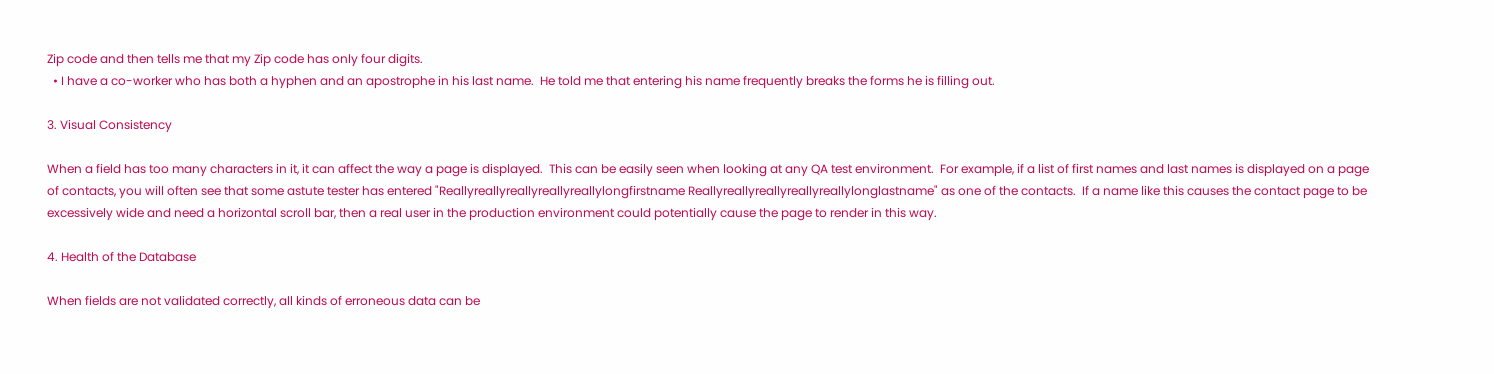Zip code and then tells me that my Zip code has only four digits.
  • I have a co-worker who has both a hyphen and an apostrophe in his last name.  He told me that entering his name frequently breaks the forms he is filling out.

3. Visual Consistency

When a field has too many characters in it, it can affect the way a page is displayed.  This can be easily seen when looking at any QA test environment.  For example, if a list of first names and last names is displayed on a page of contacts, you will often see that some astute tester has entered "Reallyreallyreallyreallyreallylongfirstname Reallyreallyreallyreallyreallylonglastname" as one of the contacts.  If a name like this causes the contact page to be excessively wide and need a horizontal scroll bar, then a real user in the production environment could potentially cause the page to render in this way.

4. Health of the Database

When fields are not validated correctly, all kinds of erroneous data can be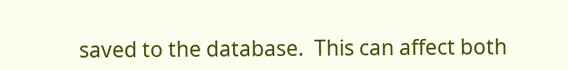saved to the database.  This can affect both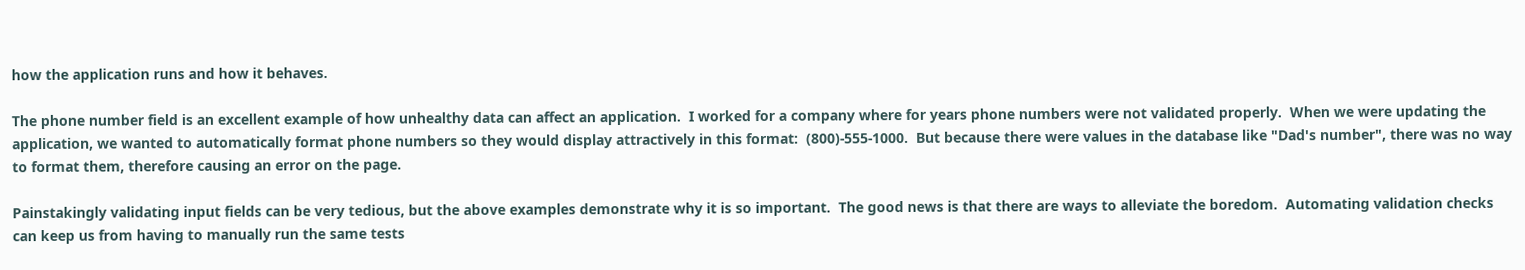how the application runs and how it behaves.

The phone number field is an excellent example of how unhealthy data can affect an application.  I worked for a company where for years phone numbers were not validated properly.  When we were updating the application, we wanted to automatically format phone numbers so they would display attractively in this format:  (800)-555-1000.  But because there were values in the database like "Dad's number", there was no way to format them, therefore causing an error on the page.

Painstakingly validating input fields can be very tedious, but the above examples demonstrate why it is so important.  The good news is that there are ways to alleviate the boredom.  Automating validation checks can keep us from having to manually run the same tests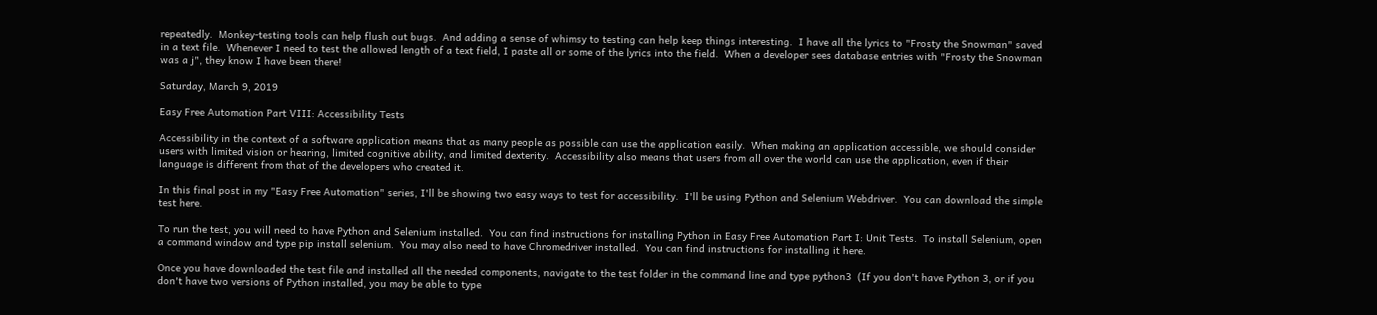repeatedly.  Monkey-testing tools can help flush out bugs.  And adding a sense of whimsy to testing can help keep things interesting.  I have all the lyrics to "Frosty the Snowman" saved in a text file.  Whenever I need to test the allowed length of a text field, I paste all or some of the lyrics into the field.  When a developer sees database entries with "Frosty the Snowman was a j", they know I have been there!

Saturday, March 9, 2019

Easy Free Automation Part VIII: Accessibility Tests

Accessibility in the context of a software application means that as many people as possible can use the application easily.  When making an application accessible, we should consider users with limited vision or hearing, limited cognitive ability, and limited dexterity.  Accessibility also means that users from all over the world can use the application, even if their language is different from that of the developers who created it.

In this final post in my "Easy Free Automation" series, I'll be showing two easy ways to test for accessibility.  I'll be using Python and Selenium Webdriver.  You can download the simple test here.

To run the test, you will need to have Python and Selenium installed.  You can find instructions for installing Python in Easy Free Automation Part I: Unit Tests.  To install Selenium, open a command window and type pip install selenium.  You may also need to have Chromedriver installed.  You can find instructions for installing it here.

Once you have downloaded the test file and installed all the needed components, navigate to the test folder in the command line and type python3  (If you don't have Python 3, or if you don't have two versions of Python installed, you may be able to type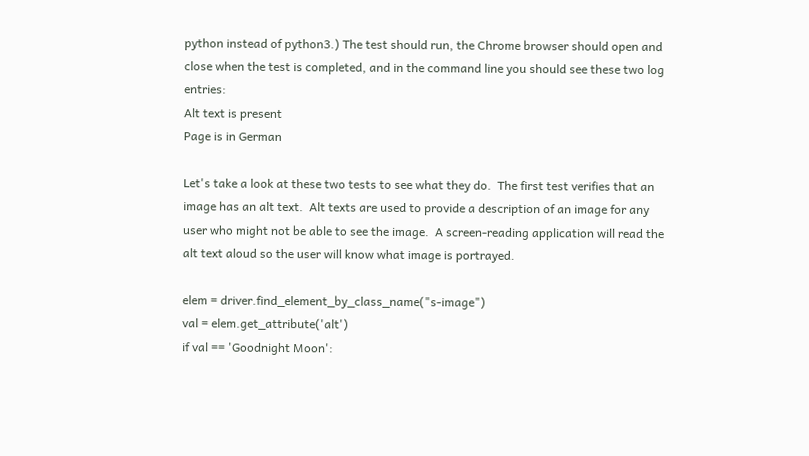python instead of python3.) The test should run, the Chrome browser should open and close when the test is completed, and in the command line you should see these two log entries:
Alt text is present
Page is in German

Let's take a look at these two tests to see what they do.  The first test verifies that an image has an alt text.  Alt texts are used to provide a description of an image for any user who might not be able to see the image.  A screen-reading application will read the alt text aloud so the user will know what image is portrayed.

elem = driver.find_element_by_class_name("s-image")
val = elem.get_attribute('alt')
if val == 'Goodnight Moon':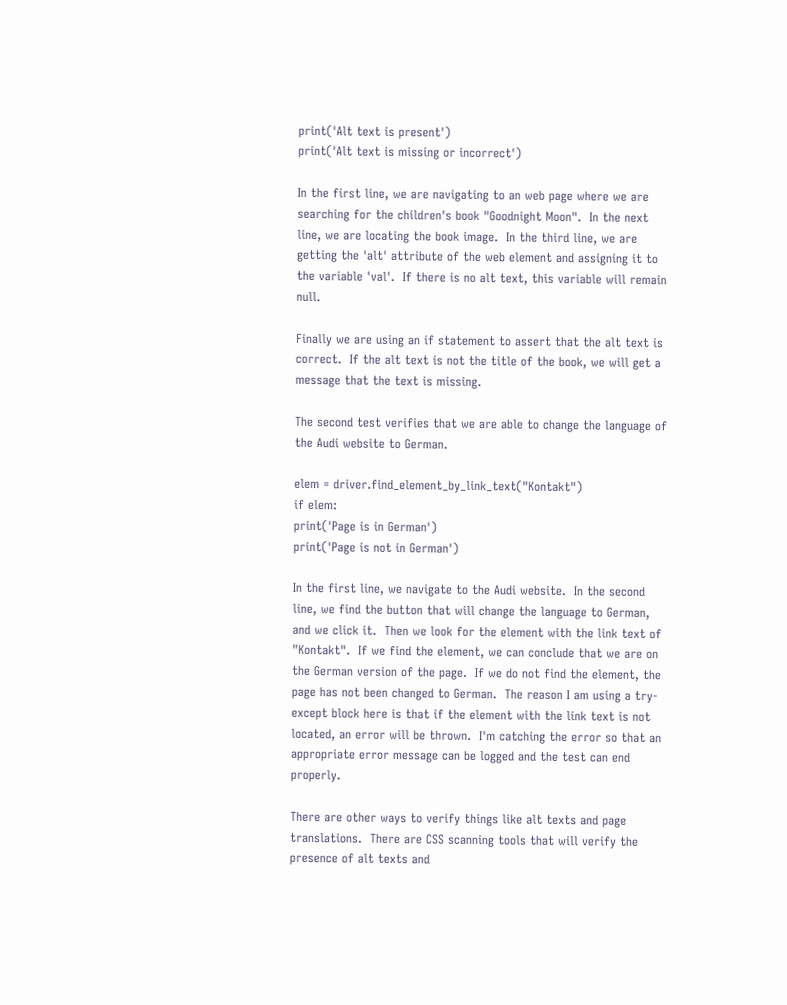print('Alt text is present')
print('Alt text is missing or incorrect')

In the first line, we are navigating to an web page where we are searching for the children's book "Goodnight Moon".  In the next line, we are locating the book image.  In the third line, we are getting the 'alt' attribute of the web element and assigning it to the variable 'val'.  If there is no alt text, this variable will remain null.

Finally we are using an if statement to assert that the alt text is correct.  If the alt text is not the title of the book, we will get a message that the text is missing.

The second test verifies that we are able to change the language of the Audi website to German.

elem = driver.find_element_by_link_text("Kontakt")
if elem:
print('Page is in German')
print('Page is not in German')

In the first line, we navigate to the Audi website.  In the second line, we find the button that will change the language to German, and we click it.  Then we look for the element with the link text of "Kontakt".  If we find the element, we can conclude that we are on the German version of the page.  If we do not find the element, the page has not been changed to German.  The reason I am using a try-except block here is that if the element with the link text is not located, an error will be thrown.  I'm catching the error so that an appropriate error message can be logged and the test can end properly.

There are other ways to verify things like alt texts and page translations.  There are CSS scanning tools that will verify the presence of alt texts and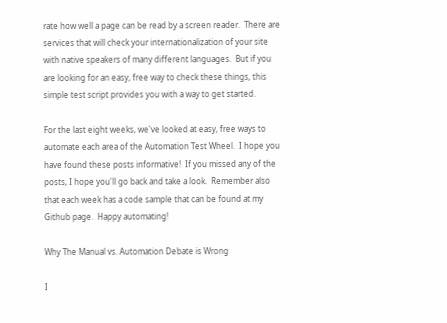rate how well a page can be read by a screen reader.  There are services that will check your internationalization of your site with native speakers of many different languages.  But if you are looking for an easy, free way to check these things, this simple test script provides you with a way to get started.

For the last eight weeks, we've looked at easy, free ways to automate each area of the Automation Test Wheel.  I hope you have found these posts informative!  If you missed any of the posts, I hope you'll go back and take a look.  Remember also that each week has a code sample that can be found at my Github page.  Happy automating!

Why The Manual vs. Automation Debate is Wrong

I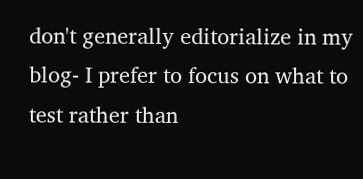don't generally editorialize in my blog- I prefer to focus on what to test rather than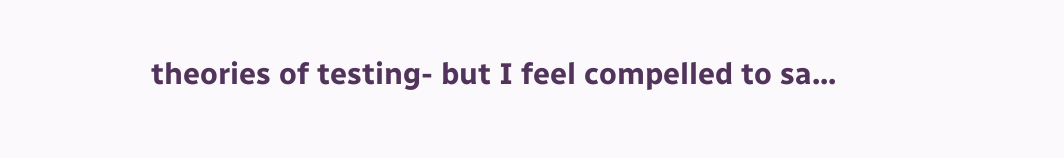theories of testing- but I feel compelled to sa...